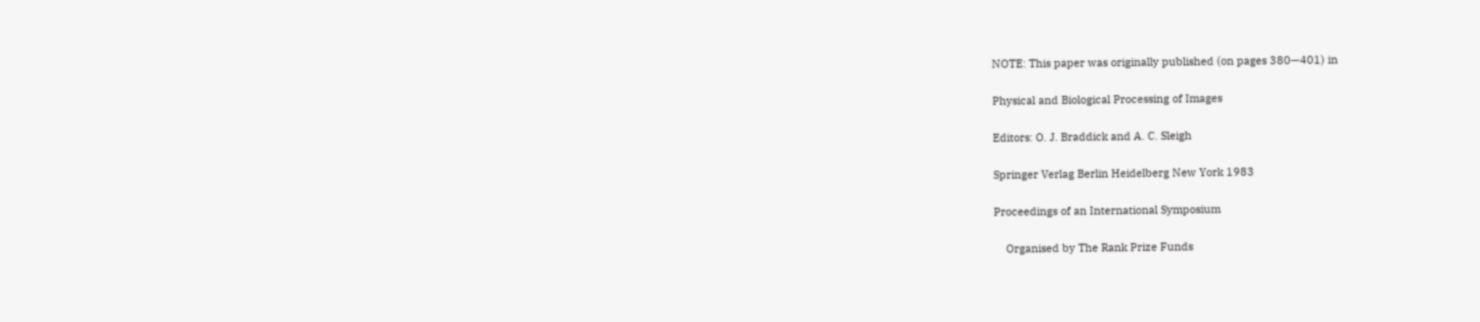NOTE: This paper was originally published (on pages 380—401) in

Physical and Biological Processing of Images

Editors: O. J. Braddick and A. C. Sleigh

Springer Verlag Berlin Heidelberg New York 1983

Proceedings of an International Symposium

    Organised by The Rank Prize Funds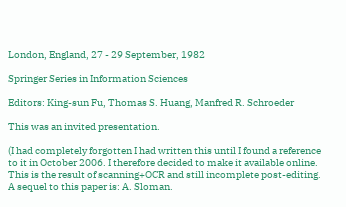London, England, 27 - 29 September, 1982

Springer Series in Information Sciences

Editors: King-sun Fu, Thomas S. Huang, Manfred R. Schroeder

This was an invited presentation.

(I had completely forgotten I had written this until I found a reference to it in October 2006. I therefore decided to make it available online. This is the result of scanning+OCR and still incomplete post-editing. A sequel to this paper is: A. Sloman.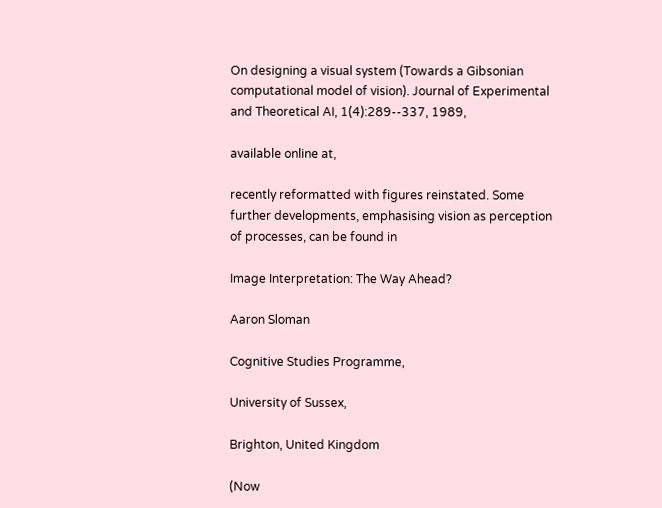On designing a visual system (Towards a Gibsonian computational model of vision). Journal of Experimental and Theoretical AI, 1(4):289--337, 1989,

available online at,

recently reformatted with figures reinstated. Some further developments, emphasising vision as perception of processes, can be found in

Image Interpretation: The Way Ahead?

Aaron Sloman

Cognitive Studies Programme,

University of Sussex,

Brighton, United Kingdom

(Now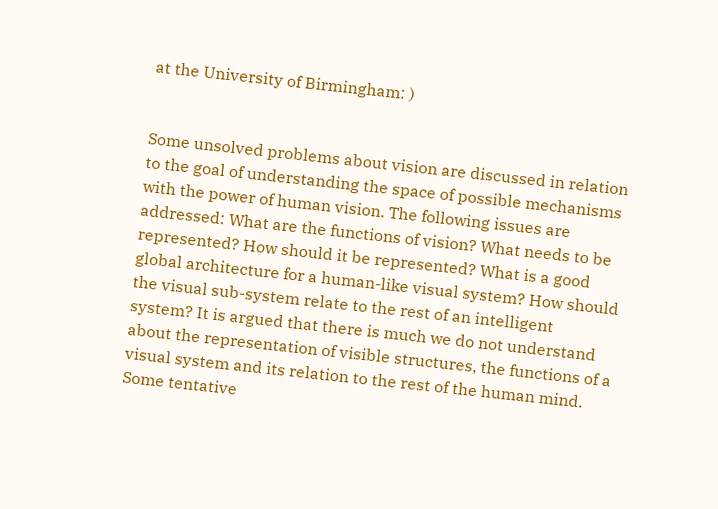at the University of Birmingham: )


Some unsolved problems about vision are discussed in relation to the goal of understanding the space of possible mechanisms with the power of human vision. The following issues are addressed: What are the functions of vision? What needs to be represented? How should it be represented? What is a good global architecture for a human-like visual system? How should the visual sub-system relate to the rest of an intelligent system? It is argued that there is much we do not understand about the representation of visible structures, the functions of a visual system and its relation to the rest of the human mind. Some tentative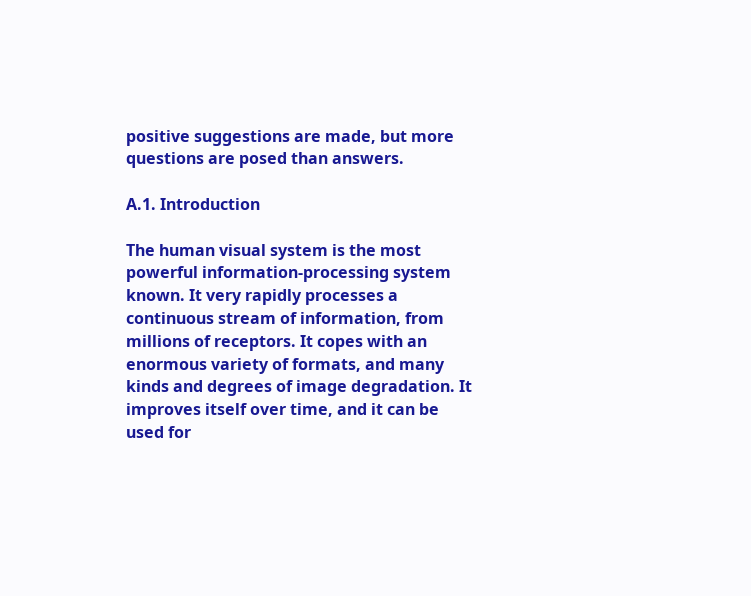positive suggestions are made, but more questions are posed than answers.

A.1. Introduction

The human visual system is the most powerful information-processing system known. It very rapidly processes a continuous stream of information, from millions of receptors. It copes with an enormous variety of formats, and many kinds and degrees of image degradation. It improves itself over time, and it can be used for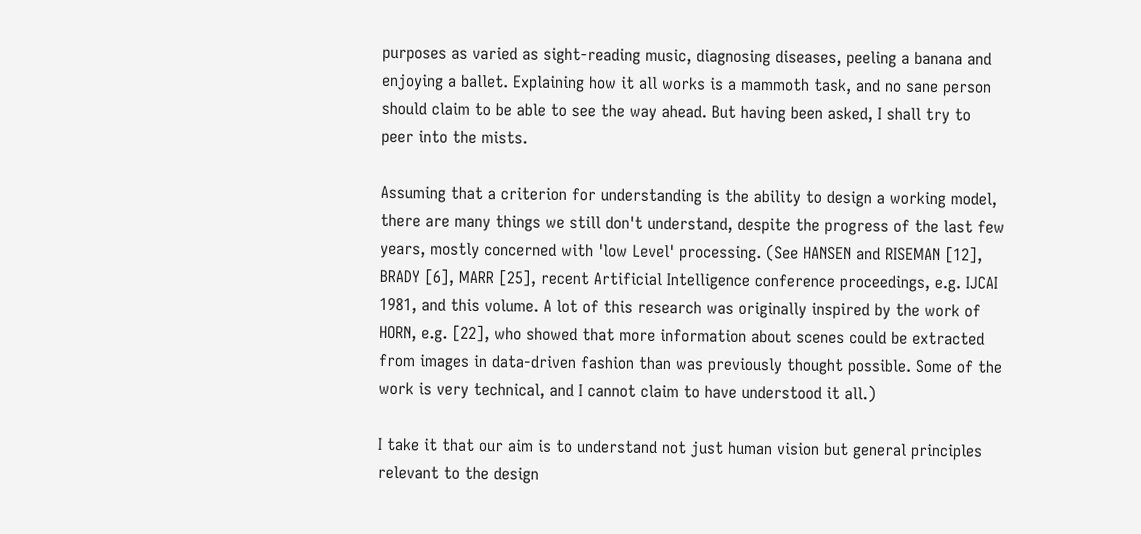purposes as varied as sight-reading music, diagnosing diseases, peeling a banana and enjoying a ballet. Explaining how it all works is a mammoth task, and no sane person should claim to be able to see the way ahead. But having been asked, I shall try to peer into the mists.

Assuming that a criterion for understanding is the ability to design a working model, there are many things we still don't understand, despite the progress of the last few years, mostly concerned with 'low Level' processing. (See HANSEN and RISEMAN [12], BRADY [6], MARR [25], recent Artificial Intelligence conference proceedings, e.g. IJCAI 1981, and this volume. A lot of this research was originally inspired by the work of HORN, e.g. [22], who showed that more information about scenes could be extracted from images in data-driven fashion than was previously thought possible. Some of the work is very technical, and I cannot claim to have understood it all.)

I take it that our aim is to understand not just human vision but general principles relevant to the design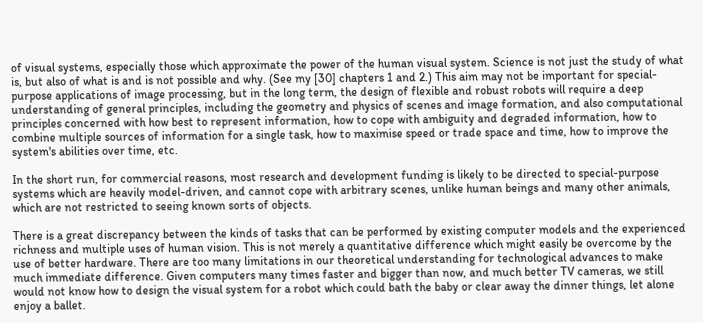of visual systems, especially those which approximate the power of the human visual system. Science is not just the study of what is, but also of what is and is not possible and why. (See my [30] chapters 1 and 2.) This aim may not be important for special-purpose applications of image processing, but in the long term, the design of flexible and robust robots will require a deep understanding of general principles, including the geometry and physics of scenes and image formation, and also computational principles concerned with how best to represent information, how to cope with ambiguity and degraded information, how to combine multiple sources of information for a single task, how to maximise speed or trade space and time, how to improve the system's abilities over time, etc.

In the short run, for commercial reasons, most research and development funding is likely to be directed to special-purpose systems which are heavily model-driven, and cannot cope with arbitrary scenes, unlike human beings and many other animals, which are not restricted to seeing known sorts of objects.

There is a great discrepancy between the kinds of tasks that can be performed by existing computer models and the experienced richness and multiple uses of human vision. This is not merely a quantitative difference which might easily be overcome by the use of better hardware. There are too many limitations in our theoretical understanding for technological advances to make much immediate difference. Given computers many times faster and bigger than now, and much better TV cameras, we still would not know how to design the visual system for a robot which could bath the baby or clear away the dinner things, let alone enjoy a ballet.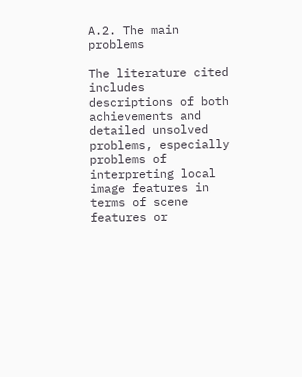A.2. The main problems

The literature cited includes descriptions of both achievements and detailed unsolved problems, especially problems of interpreting local image features in terms of scene features or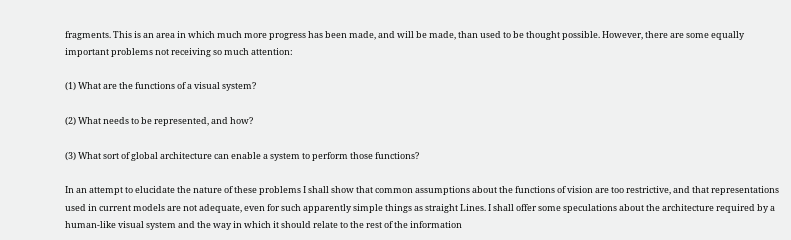fragments. This is an area in which much more progress has been made, and will be made, than used to be thought possible. However, there are some equally important problems not receiving so much attention:

(1) What are the functions of a visual system?

(2) What needs to be represented, and how?

(3) What sort of global architecture can enable a system to perform those functions?

In an attempt to elucidate the nature of these problems I shall show that common assumptions about the functions of vision are too restrictive, and that representations used in current models are not adequate, even for such apparently simple things as straight Lines. I shall offer some speculations about the architecture required by a human-like visual system and the way in which it should relate to the rest of the information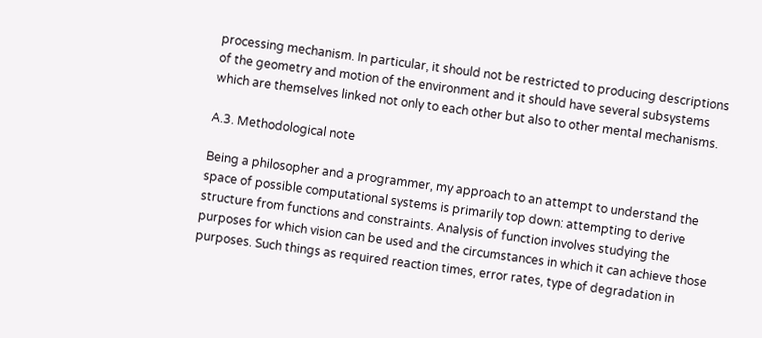processing mechanism. In particular, it should not be restricted to producing descriptions of the geometry and motion of the environment and it should have several subsystems which are themselves linked not only to each other but also to other mental mechanisms.

A.3. Methodological note

Being a philosopher and a programmer, my approach to an attempt to understand the space of possible computational systems is primarily top down: attempting to derive structure from functions and constraints. Analysis of function involves studying the purposes for which vision can be used and the circumstances in which it can achieve those purposes. Such things as required reaction times, error rates, type of degradation in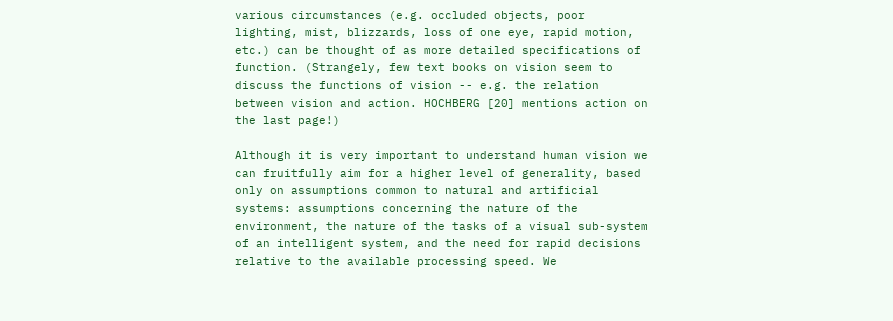various circumstances (e.g. occluded objects, poor lighting, mist, blizzards, loss of one eye, rapid motion, etc.) can be thought of as more detailed specifications of function. (Strangely, few text books on vision seem to discuss the functions of vision -- e.g. the relation between vision and action. HOCHBERG [20] mentions action on the last page!)

Although it is very important to understand human vision we can fruitfully aim for a higher level of generality, based only on assumptions common to natural and artificial systems: assumptions concerning the nature of the environment, the nature of the tasks of a visual sub-system of an intelligent system, and the need for rapid decisions relative to the available processing speed. We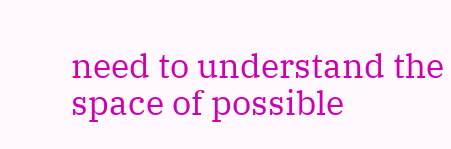need to understand the space of possible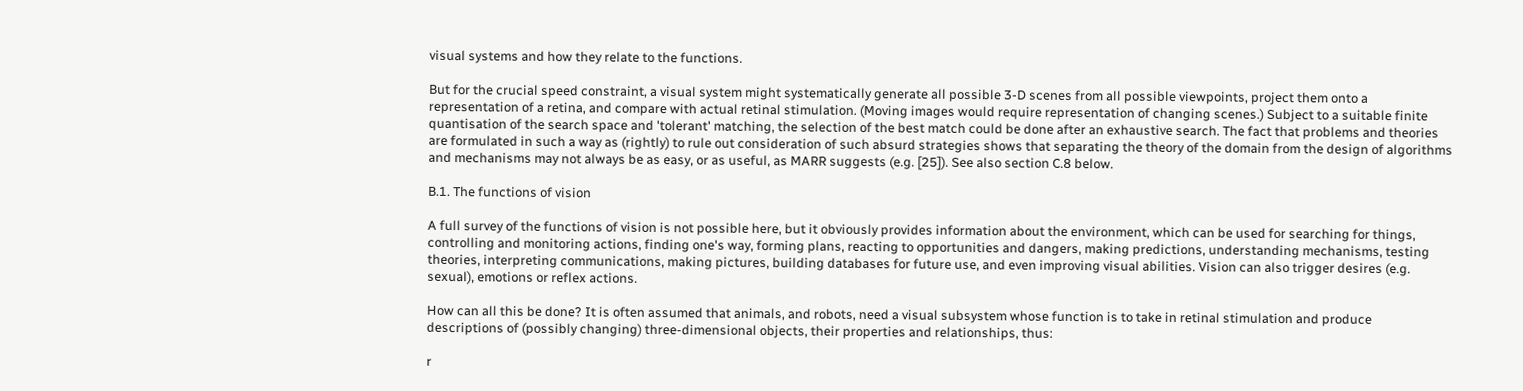visual systems and how they relate to the functions.

But for the crucial speed constraint, a visual system might systematically generate all possible 3-D scenes from all possible viewpoints, project them onto a representation of a retina, and compare with actual retinal stimulation. (Moving images would require representation of changing scenes.) Subject to a suitable finite quantisation of the search space and 'tolerant' matching, the selection of the best match could be done after an exhaustive search. The fact that problems and theories are formulated in such a way as (rightly) to rule out consideration of such absurd strategies shows that separating the theory of the domain from the design of algorithms and mechanisms may not always be as easy, or as useful, as MARR suggests (e.g. [25]). See also section C.8 below.

B.1. The functions of vision

A full survey of the functions of vision is not possible here, but it obviously provides information about the environment, which can be used for searching for things, controlling and monitoring actions, finding one's way, forming plans, reacting to opportunities and dangers, making predictions, understanding mechanisms, testing theories, interpreting communications, making pictures, building databases for future use, and even improving visual abilities. Vision can also trigger desires (e.g. sexual), emotions or reflex actions.

How can all this be done? It is often assumed that animals, and robots, need a visual subsystem whose function is to take in retinal stimulation and produce descriptions of (possibly changing) three-dimensional objects, their properties and relationships, thus:

r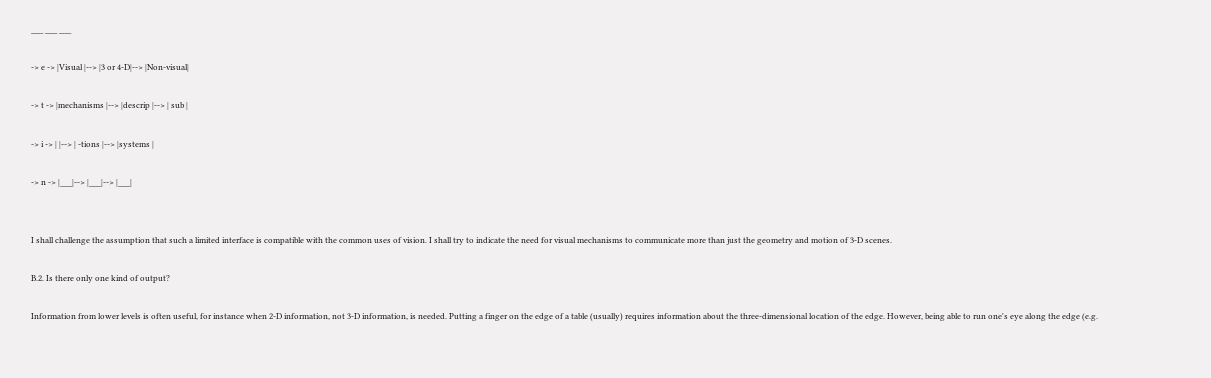___ ___ ___

-> e -> |Visual |--> |3 or 4-D|--> |Non-visual|

-> t -> |mechanisms |--> |descrip |--> | sub |

-> i -> | |--> | -tions |--> |systems |

-> n -> |___|--> |___|--> |___|


I shall challenge the assumption that such a limited interface is compatible with the common uses of vision. I shall try to indicate the need for visual mechanisms to communicate more than just the geometry and motion of 3-D scenes.

B.2. Is there only one kind of output?

Information from lower levels is often useful, for instance when 2-D information, not 3-D information, is needed. Putting a finger on the edge of a table (usually) requires information about the three-dimensional location of the edge. However, being able to run one's eye along the edge (e.g.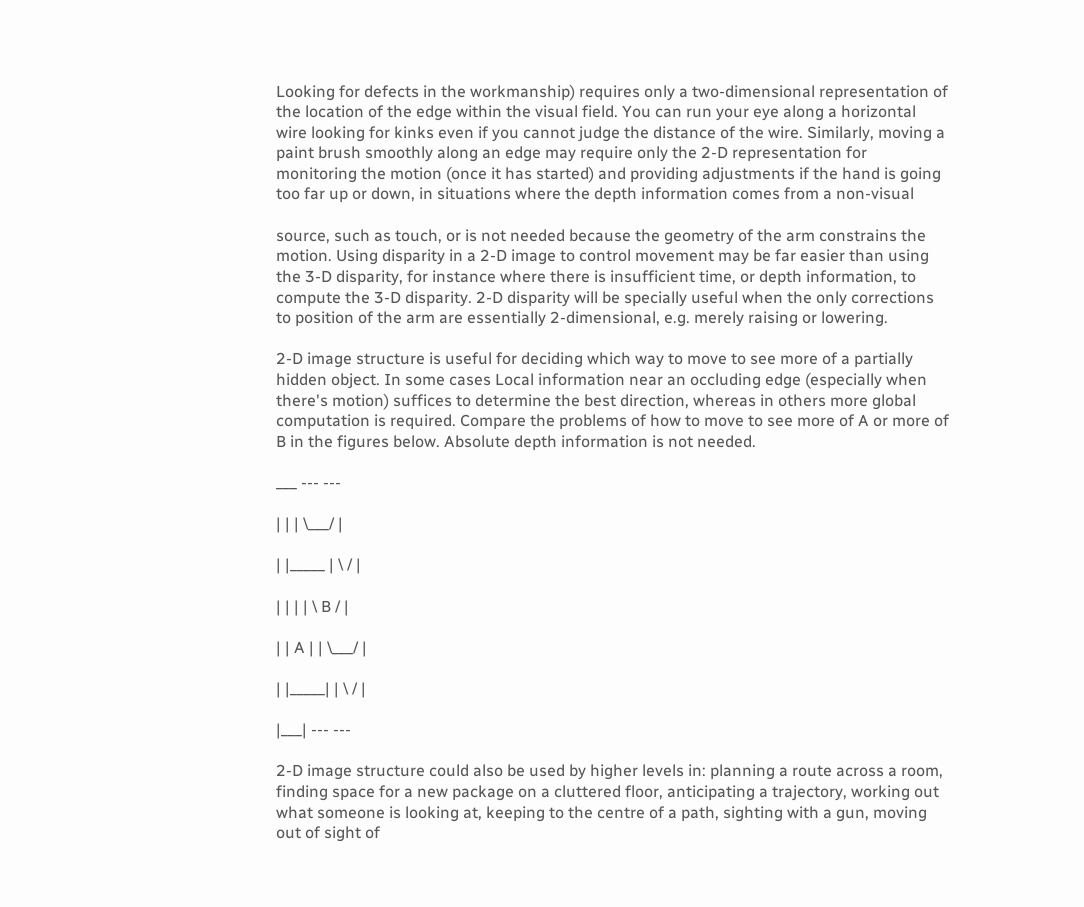Looking for defects in the workmanship) requires only a two-dimensional representation of the location of the edge within the visual field. You can run your eye along a horizontal wire looking for kinks even if you cannot judge the distance of the wire. Similarly, moving a paint brush smoothly along an edge may require only the 2-D representation for monitoring the motion (once it has started) and providing adjustments if the hand is going too far up or down, in situations where the depth information comes from a non-visual

source, such as touch, or is not needed because the geometry of the arm constrains the motion. Using disparity in a 2-D image to control movement may be far easier than using the 3-D disparity, for instance where there is insufficient time, or depth information, to compute the 3-D disparity. 2-D disparity will be specially useful when the only corrections to position of the arm are essentially 2-dimensional, e.g. merely raising or lowering.

2-D image structure is useful for deciding which way to move to see more of a partially hidden object. In some cases Local information near an occluding edge (especially when there's motion) suffices to determine the best direction, whereas in others more global computation is required. Compare the problems of how to move to see more of A or more of B in the figures below. Absolute depth information is not needed.

___ --- ---

| | | \___/ |

| |_____ | \ / |

| | | | \ B / |

| | A | | \___/ |

| |_____| | \ / |

|___| --- ---

2-D image structure could also be used by higher levels in: planning a route across a room, finding space for a new package on a cluttered floor, anticipating a trajectory, working out what someone is looking at, keeping to the centre of a path, sighting with a gun, moving out of sight of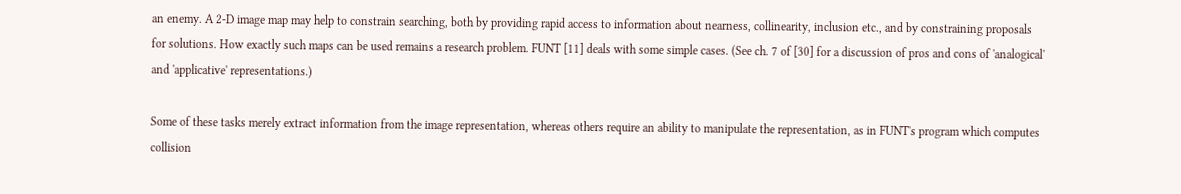an enemy. A 2-D image map may help to constrain searching, both by providing rapid access to information about nearness, collinearity, inclusion etc., and by constraining proposals for solutions. How exactly such maps can be used remains a research problem. FUNT [11] deals with some simple cases. (See ch. 7 of [30] for a discussion of pros and cons of 'analogical' and 'applicative' representations.)

Some of these tasks merely extract information from the image representation, whereas others require an ability to manipulate the representation, as in FUNT's program which computes collision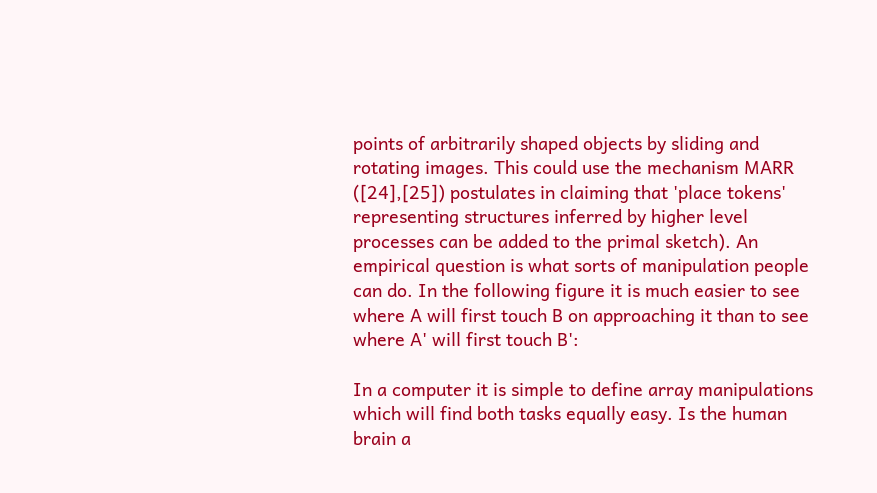points of arbitrarily shaped objects by sliding and rotating images. This could use the mechanism MARR ([24],[25]) postulates in claiming that 'place tokens' representing structures inferred by higher level processes can be added to the primal sketch). An empirical question is what sorts of manipulation people can do. In the following figure it is much easier to see where A will first touch B on approaching it than to see where A' will first touch B':

In a computer it is simple to define array manipulations which will find both tasks equally easy. Is the human brain a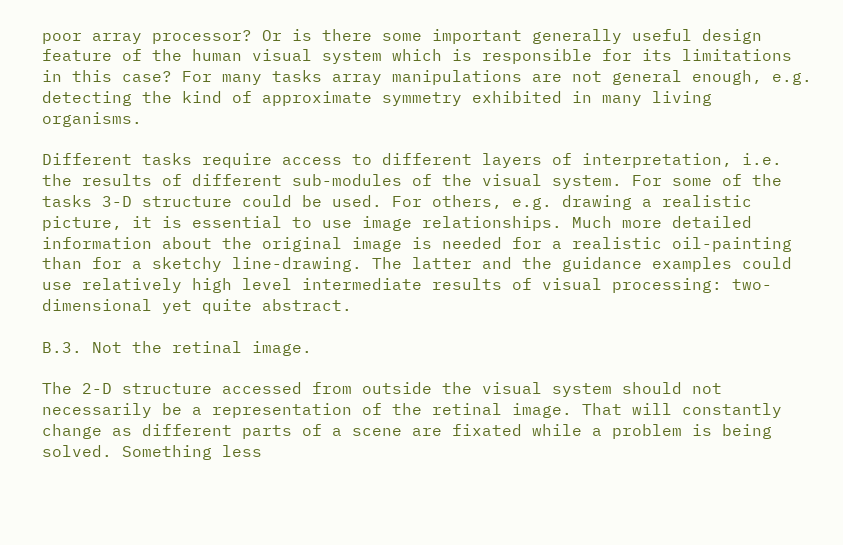poor array processor? Or is there some important generally useful design feature of the human visual system which is responsible for its limitations in this case? For many tasks array manipulations are not general enough, e.g. detecting the kind of approximate symmetry exhibited in many living organisms.

Different tasks require access to different layers of interpretation, i.e. the results of different sub-modules of the visual system. For some of the tasks 3-D structure could be used. For others, e.g. drawing a realistic picture, it is essential to use image relationships. Much more detailed information about the original image is needed for a realistic oil-painting than for a sketchy line-drawing. The latter and the guidance examples could use relatively high level intermediate results of visual processing: two-dimensional yet quite abstract.

B.3. Not the retinal image.

The 2-D structure accessed from outside the visual system should not necessarily be a representation of the retinal image. That will constantly change as different parts of a scene are fixated while a problem is being solved. Something less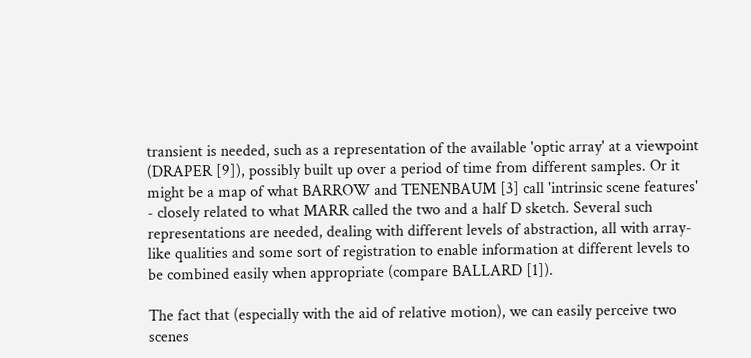transient is needed, such as a representation of the available 'optic array' at a viewpoint (DRAPER [9]), possibly built up over a period of time from different samples. Or it might be a map of what BARROW and TENENBAUM [3] call 'intrinsic scene features' - closely related to what MARR called the two and a half D sketch. Several such representations are needed, dealing with different levels of abstraction, all with array-like qualities and some sort of registration to enable information at different levels to be combined easily when appropriate (compare BALLARD [1]).

The fact that (especially with the aid of relative motion), we can easily perceive two scenes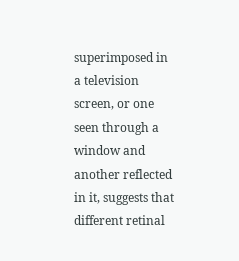superimposed in a television screen, or one seen through a window and another reflected in it, suggests that different retinal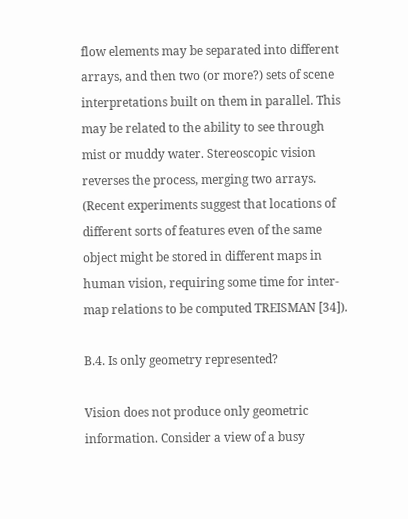flow elements may be separated into different arrays, and then two (or more?) sets of scene interpretations built on them in parallel. This may be related to the ability to see through mist or muddy water. Stereoscopic vision reverses the process, merging two arrays. (Recent experiments suggest that locations of different sorts of features even of the same object might be stored in different maps in human vision, requiring some time for inter-map relations to be computed TREISMAN [34]).

B.4. Is only geometry represented?

Vision does not produce only geometric information. Consider a view of a busy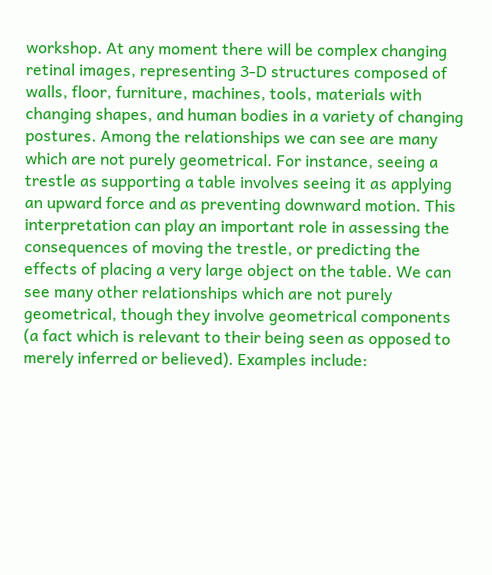workshop. At any moment there will be complex changing retinal images, representing 3-D structures composed of walls, floor, furniture, machines, tools, materials with changing shapes, and human bodies in a variety of changing postures. Among the relationships we can see are many which are not purely geometrical. For instance, seeing a trestle as supporting a table involves seeing it as applying an upward force and as preventing downward motion. This interpretation can play an important role in assessing the consequences of moving the trestle, or predicting the effects of placing a very large object on the table. We can see many other relationships which are not purely geometrical, though they involve geometrical components (a fact which is relevant to their being seen as opposed to merely inferred or believed). Examples include: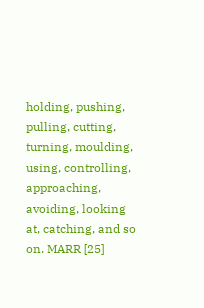holding, pushing, pulling, cutting, turning, moulding, using, controlling, approaching, avoiding, looking at, catching, and so on. MARR [25]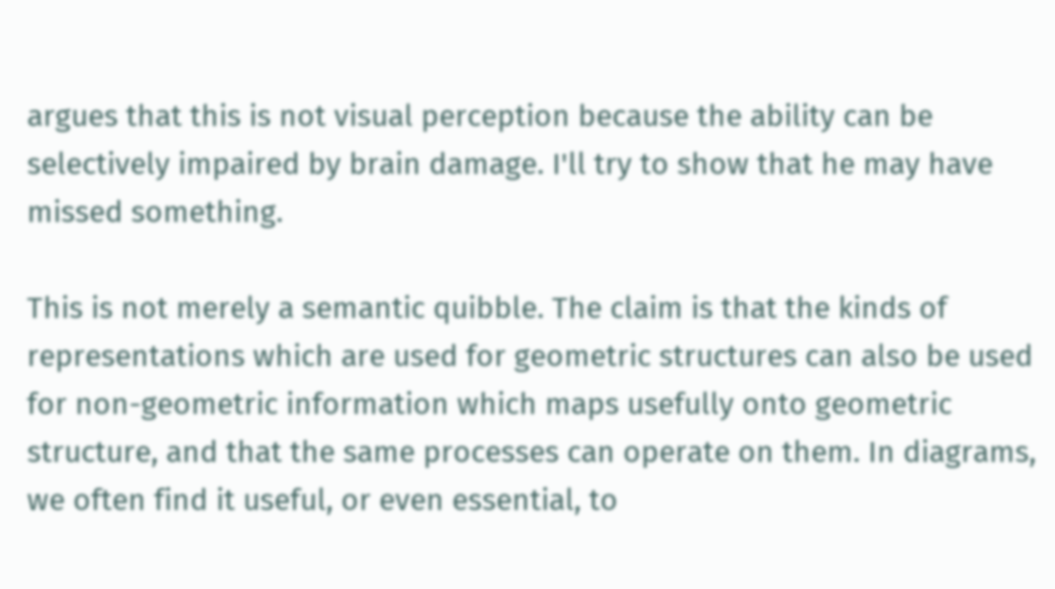argues that this is not visual perception because the ability can be selectively impaired by brain damage. I'll try to show that he may have missed something.

This is not merely a semantic quibble. The claim is that the kinds of representations which are used for geometric structures can also be used for non-geometric information which maps usefully onto geometric structure, and that the same processes can operate on them. In diagrams, we often find it useful, or even essential, to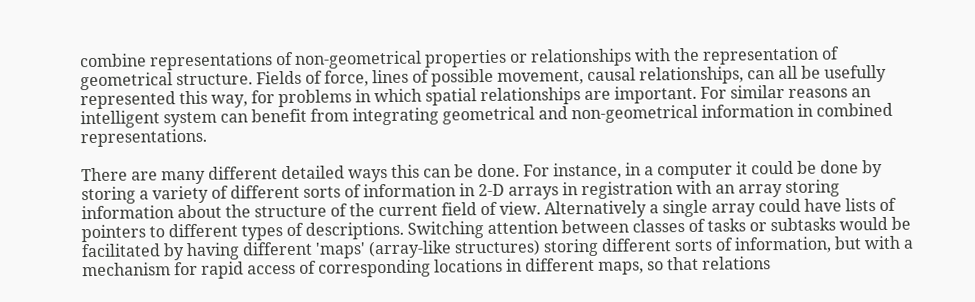combine representations of non-geometrical properties or relationships with the representation of geometrical structure. Fields of force, lines of possible movement, causal relationships, can all be usefully represented this way, for problems in which spatial relationships are important. For similar reasons an intelligent system can benefit from integrating geometrical and non-geometrical information in combined representations.

There are many different detailed ways this can be done. For instance, in a computer it could be done by storing a variety of different sorts of information in 2-D arrays in registration with an array storing information about the structure of the current field of view. Alternatively a single array could have lists of pointers to different types of descriptions. Switching attention between classes of tasks or subtasks would be facilitated by having different 'maps' (array-like structures) storing different sorts of information, but with a mechanism for rapid access of corresponding locations in different maps, so that relations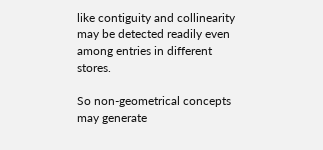like contiguity and collinearity may be detected readily even among entries in different stores.

So non-geometrical concepts may generate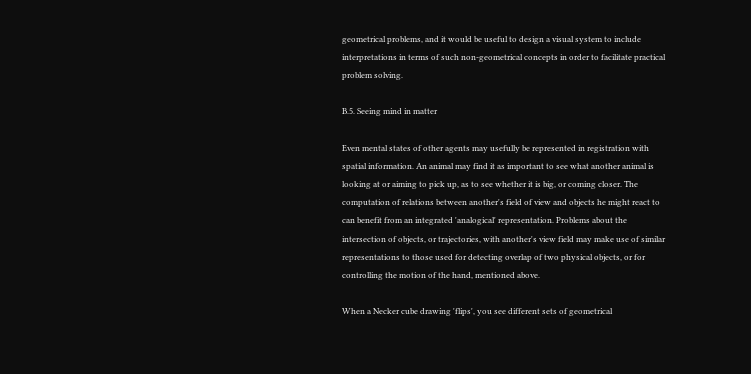geometrical problems, and it would be useful to design a visual system to include interpretations in terms of such non-geometrical concepts in order to facilitate practical problem solving.

B.5. Seeing mind in matter

Even mental states of other agents may usefully be represented in registration with spatial information. An animal may find it as important to see what another animal is looking at or aiming to pick up, as to see whether it is big, or coming closer. The computation of relations between another's field of view and objects he might react to can benefit from an integrated 'analogical' representation. Problems about the intersection of objects, or trajectories, with another's view field may make use of similar representations to those used for detecting overlap of two physical objects, or for controlling the motion of the hand, mentioned above.

When a Necker cube drawing 'flips', you see different sets of geometrical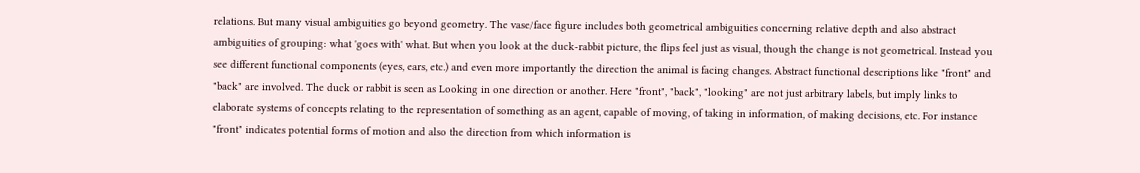relations. But many visual ambiguities go beyond geometry. The vase/face figure includes both geometrical ambiguities concerning relative depth and also abstract ambiguities of grouping: what 'goes with' what. But when you look at the duck-rabbit picture, the flips feel just as visual, though the change is not geometrical. Instead you see different functional components (eyes, ears, etc.) and even more importantly the direction the animal is facing changes. Abstract functional descriptions like "front" and "back" are involved. The duck or rabbit is seen as Looking in one direction or another. Here "front", "back", "looking" are not just arbitrary labels, but imply links to elaborate systems of concepts relating to the representation of something as an agent, capable of moving, of taking in information, of making decisions, etc. For instance "front" indicates potential forms of motion and also the direction from which information is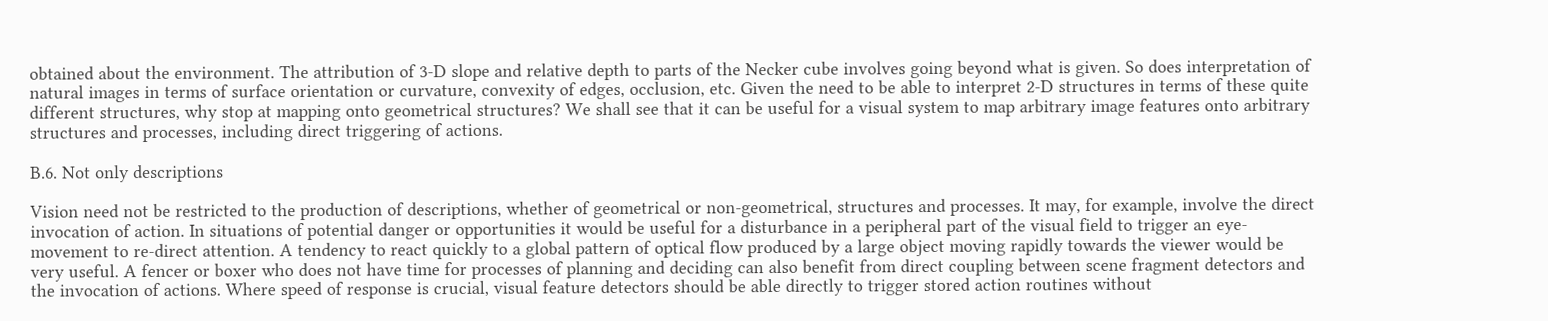obtained about the environment. The attribution of 3-D slope and relative depth to parts of the Necker cube involves going beyond what is given. So does interpretation of natural images in terms of surface orientation or curvature, convexity of edges, occlusion, etc. Given the need to be able to interpret 2-D structures in terms of these quite different structures, why stop at mapping onto geometrical structures? We shall see that it can be useful for a visual system to map arbitrary image features onto arbitrary structures and processes, including direct triggering of actions.

B.6. Not only descriptions

Vision need not be restricted to the production of descriptions, whether of geometrical or non-geometrical, structures and processes. It may, for example, involve the direct invocation of action. In situations of potential danger or opportunities it would be useful for a disturbance in a peripheral part of the visual field to trigger an eye-movement to re-direct attention. A tendency to react quickly to a global pattern of optical flow produced by a large object moving rapidly towards the viewer would be very useful. A fencer or boxer who does not have time for processes of planning and deciding can also benefit from direct coupling between scene fragment detectors and the invocation of actions. Where speed of response is crucial, visual feature detectors should be able directly to trigger stored action routines without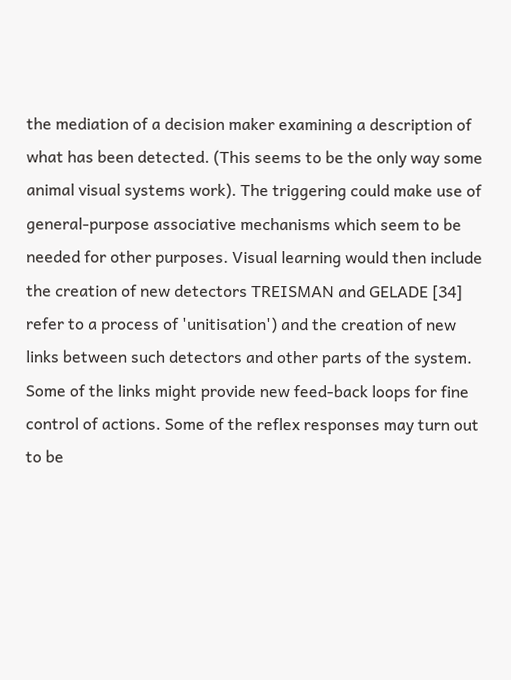the mediation of a decision maker examining a description of what has been detected. (This seems to be the only way some animal visual systems work). The triggering could make use of general-purpose associative mechanisms which seem to be needed for other purposes. Visual learning would then include the creation of new detectors TREISMAN and GELADE [34] refer to a process of 'unitisation') and the creation of new links between such detectors and other parts of the system. Some of the links might provide new feed-back loops for fine control of actions. Some of the reflex responses may turn out to be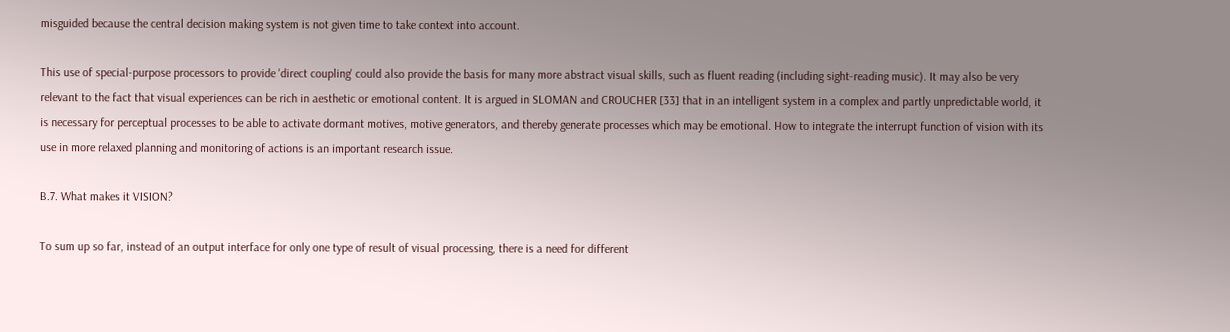misguided because the central decision making system is not given time to take context into account.

This use of special-purpose processors to provide 'direct coupling' could also provide the basis for many more abstract visual skills, such as fluent reading (including sight-reading music). It may also be very relevant to the fact that visual experiences can be rich in aesthetic or emotional content. It is argued in SLOMAN and CROUCHER [33] that in an intelligent system in a complex and partly unpredictable world, it is necessary for perceptual processes to be able to activate dormant motives, motive generators, and thereby generate processes which may be emotional. How to integrate the interrupt function of vision with its use in more relaxed planning and monitoring of actions is an important research issue.

B.7. What makes it VISION?

To sum up so far, instead of an output interface for only one type of result of visual processing, there is a need for different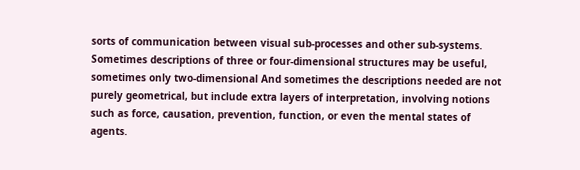sorts of communication between visual sub-processes and other sub-systems. Sometimes descriptions of three or four-dimensional structures may be useful, sometimes only two-dimensional And sometimes the descriptions needed are not purely geometrical, but include extra layers of interpretation, involving notions such as force, causation, prevention, function, or even the mental states of agents.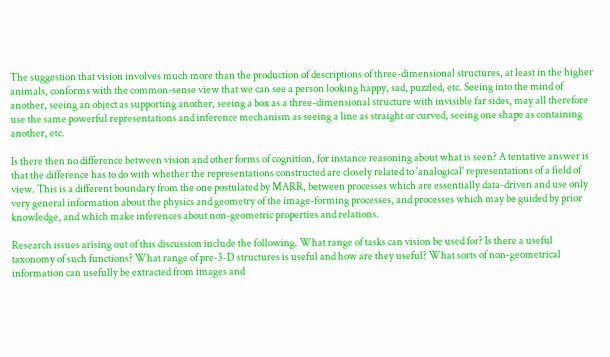The suggestion that vision involves much more than the production of descriptions of three-dimensional structures, at least in the higher animals, conforms with the common-sense view that we can see a person looking happy, sad, puzzled, etc. Seeing into the mind of another, seeing an object as supporting another, seeing a box as a three-dimensional structure with invisible far sides, may all therefore use the same powerful representations and inference mechanism as seeing a line as straight or curved, seeing one shape as containing another, etc.

Is there then no difference between vision and other forms of cognition, for instance reasoning about what is seen? A tentative answer is that the difference has to do with whether the representations constructed are closely related to 'analogical' representations of a field of view. This is a different boundary from the one postulated by MARR, between processes which are essentially data-driven and use only very general information about the physics and geometry of the image-forming processes, and processes which may be guided by prior knowledge, and which make inferences about non-geometric properties and relations.

Research issues arising out of this discussion include the following. What range of tasks can vision be used for? Is there a useful taxonomy of such functions? What range of pre-3-D structures is useful and how are they useful? What sorts of non-geometrical information can usefully be extracted from images and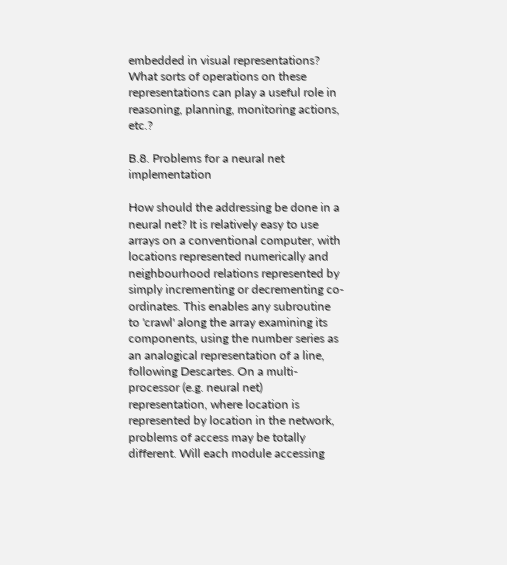embedded in visual representations? What sorts of operations on these representations can play a useful role in reasoning, planning, monitoring actions, etc.?

B.8. Problems for a neural net implementation

How should the addressing be done in a neural net? It is relatively easy to use arrays on a conventional computer, with locations represented numerically and neighbourhood relations represented by simply incrementing or decrementing co-ordinates. This enables any subroutine to 'crawl' along the array examining its components, using the number series as an analogical representation of a line, following Descartes. On a multi-processor (e.g. neural net) representation, where location is represented by location in the network, problems of access may be totally different. Will each module accessing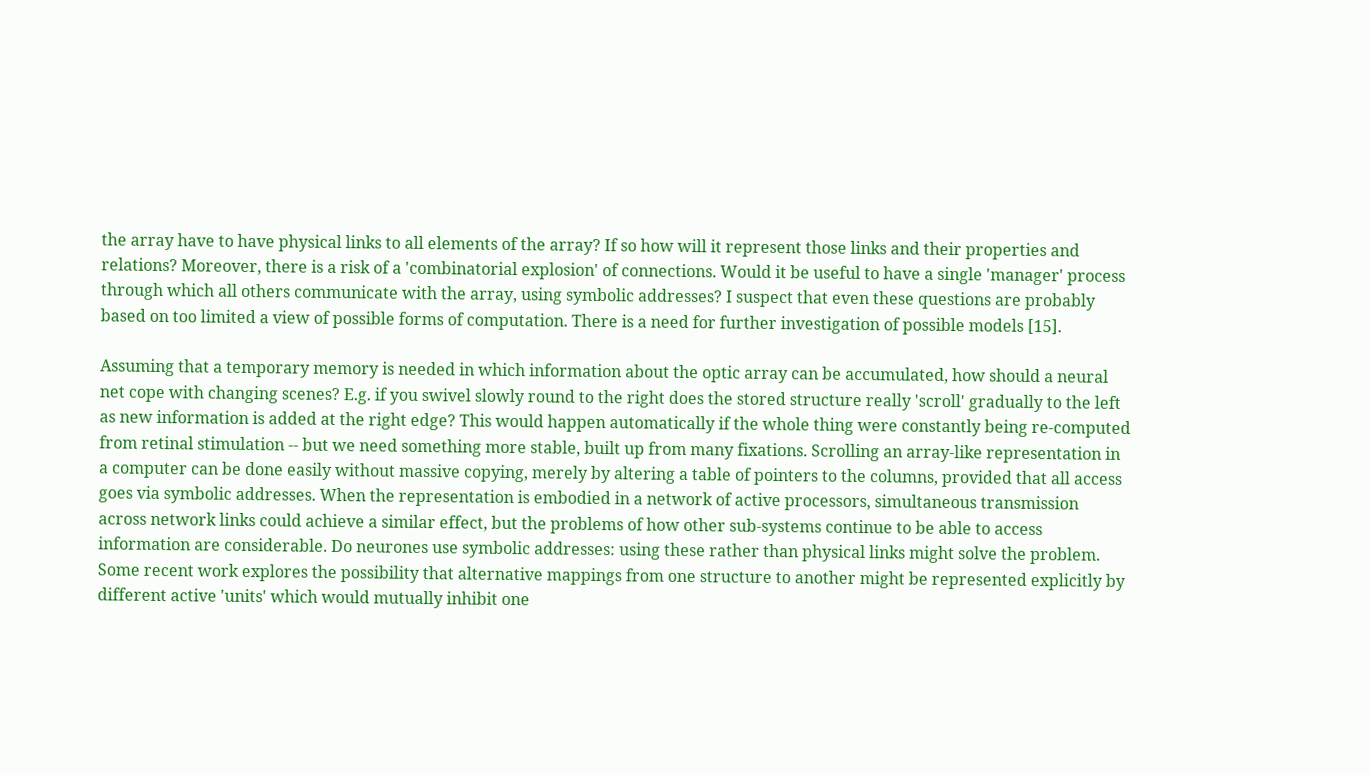the array have to have physical links to all elements of the array? If so how will it represent those links and their properties and relations? Moreover, there is a risk of a 'combinatorial explosion' of connections. Would it be useful to have a single 'manager' process through which all others communicate with the array, using symbolic addresses? I suspect that even these questions are probably based on too limited a view of possible forms of computation. There is a need for further investigation of possible models [15].

Assuming that a temporary memory is needed in which information about the optic array can be accumulated, how should a neural net cope with changing scenes? E.g. if you swivel slowly round to the right does the stored structure really 'scroll' gradually to the left as new information is added at the right edge? This would happen automatically if the whole thing were constantly being re-computed from retinal stimulation -- but we need something more stable, built up from many fixations. Scrolling an array-like representation in a computer can be done easily without massive copying, merely by altering a table of pointers to the columns, provided that all access goes via symbolic addresses. When the representation is embodied in a network of active processors, simultaneous transmission across network links could achieve a similar effect, but the problems of how other sub-systems continue to be able to access information are considerable. Do neurones use symbolic addresses: using these rather than physical links might solve the problem. Some recent work explores the possibility that alternative mappings from one structure to another might be represented explicitly by different active 'units' which would mutually inhibit one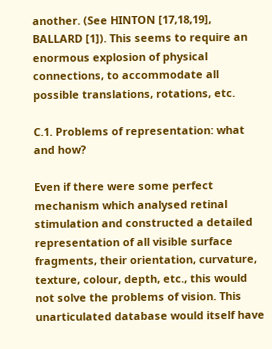another. (See HINTON [17,18,19], BALLARD [1]). This seems to require an enormous explosion of physical connections, to accommodate all possible translations, rotations, etc.

C.1. Problems of representation: what and how?

Even if there were some perfect mechanism which analysed retinal stimulation and constructed a detailed representation of all visible surface fragments, their orientation, curvature, texture, colour, depth, etc., this would not solve the problems of vision. This unarticulated database would itself have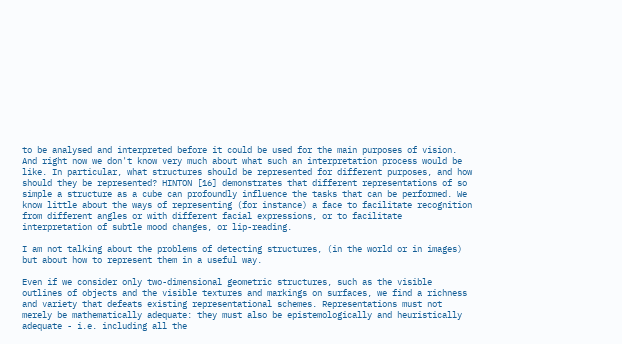to be analysed and interpreted before it could be used for the main purposes of vision. And right now we don't know very much about what such an interpretation process would be like. In particular, what structures should be represented for different purposes, and how should they be represented? HINTON [16] demonstrates that different representations of so simple a structure as a cube can profoundly influence the tasks that can be performed. We know little about the ways of representing (for instance) a face to facilitate recognition from different angles or with different facial expressions, or to facilitate interpretation of subtle mood changes, or lip-reading.

I am not talking about the problems of detecting structures, (in the world or in images) but about how to represent them in a useful way.

Even if we consider only two-dimensional geometric structures, such as the visible outlines of objects and the visible textures and markings on surfaces, we find a richness and variety that defeats existing representational schemes. Representations must not merely be mathematically adequate: they must also be epistemologically and heuristically adequate - i.e. including all the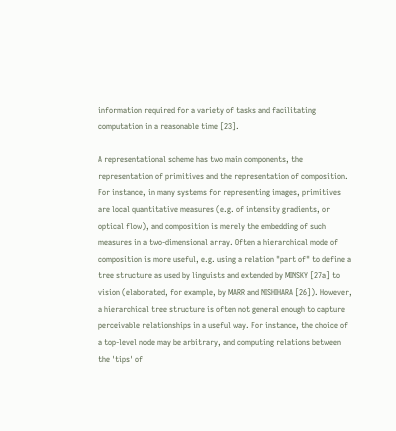information required for a variety of tasks and facilitating computation in a reasonable time [23].

A representational scheme has two main components, the representation of primitives and the representation of composition. For instance, in many systems for representing images, primitives are local quantitative measures (e.g. of intensity gradients, or optical flow), and composition is merely the embedding of such measures in a two-dimensional array. Often a hierarchical mode of composition is more useful, e.g. using a relation "part of" to define a tree structure as used by linguists and extended by MINSKY [27a] to vision (elaborated, for example, by MARR and NISHIHARA [26]). However, a hierarchical tree structure is often not general enough to capture perceivable relationships in a useful way. For instance, the choice of a top-level node may be arbitrary, and computing relations between the 'tips' of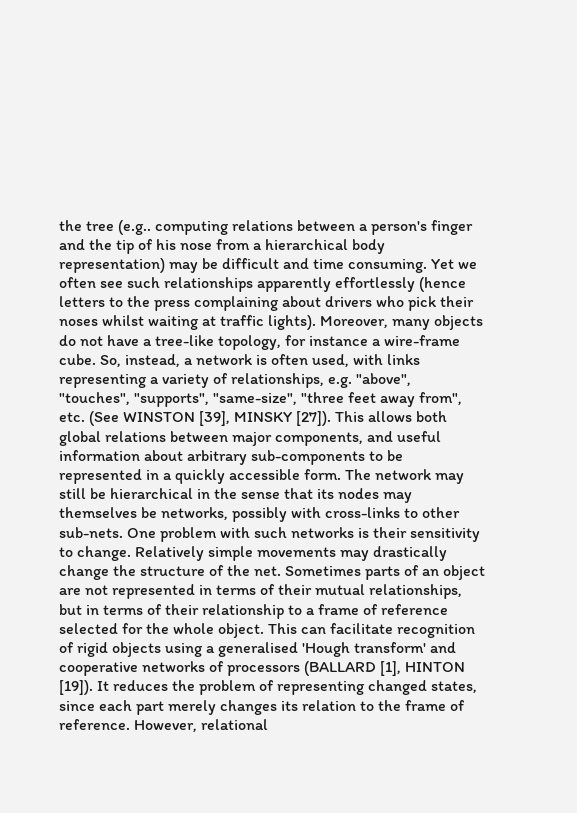the tree (e.g.. computing relations between a person's finger and the tip of his nose from a hierarchical body representation) may be difficult and time consuming. Yet we often see such relationships apparently effortlessly (hence letters to the press complaining about drivers who pick their noses whilst waiting at traffic lights). Moreover, many objects do not have a tree-like topology, for instance a wire-frame cube. So, instead, a network is often used, with links representing a variety of relationships, e.g. "above", "touches", "supports", "same-size", "three feet away from", etc. (See WINSTON [39], MINSKY [27]). This allows both global relations between major components, and useful information about arbitrary sub-components to be represented in a quickly accessible form. The network may still be hierarchical in the sense that its nodes may themselves be networks, possibly with cross-links to other sub-nets. One problem with such networks is their sensitivity to change. Relatively simple movements may drastically change the structure of the net. Sometimes parts of an object are not represented in terms of their mutual relationships, but in terms of their relationship to a frame of reference selected for the whole object. This can facilitate recognition of rigid objects using a generalised 'Hough transform' and cooperative networks of processors (BALLARD [1], HINTON [19]). It reduces the problem of representing changed states, since each part merely changes its relation to the frame of reference. However, relational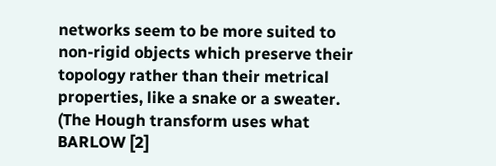networks seem to be more suited to non-rigid objects which preserve their topology rather than their metrical properties, like a snake or a sweater. (The Hough transform uses what BARLOW [2]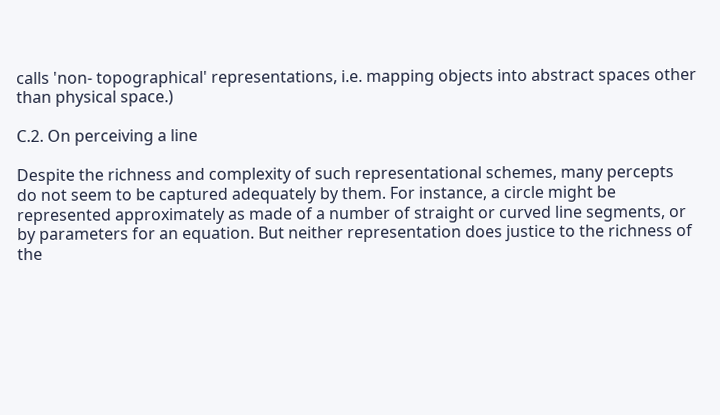calls 'non- topographical' representations, i.e. mapping objects into abstract spaces other than physical space.)

C.2. On perceiving a line

Despite the richness and complexity of such representational schemes, many percepts do not seem to be captured adequately by them. For instance, a circle might be represented approximately as made of a number of straight or curved line segments, or by parameters for an equation. But neither representation does justice to the richness of the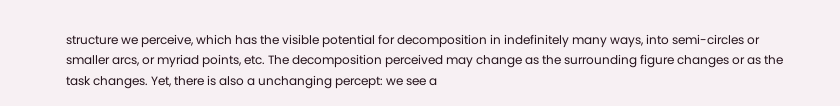structure we perceive, which has the visible potential for decomposition in indefinitely many ways, into semi-circles or smaller arcs, or myriad points, etc. The decomposition perceived may change as the surrounding figure changes or as the task changes. Yet, there is also a unchanging percept: we see a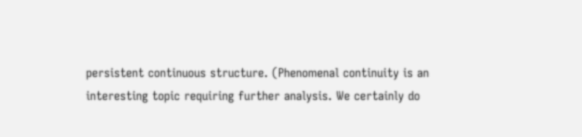persistent continuous structure. (Phenomenal continuity is an interesting topic requiring further analysis. We certainly do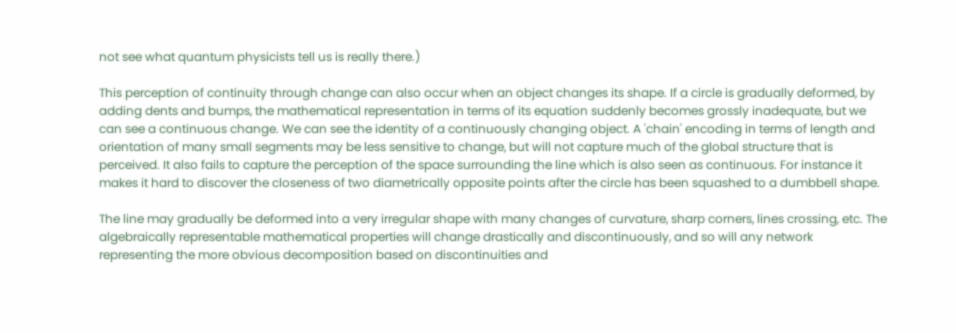not see what quantum physicists tell us is really there.)

This perception of continuity through change can also occur when an object changes its shape. If a circle is gradually deformed, by adding dents and bumps, the mathematical representation in terms of its equation suddenly becomes grossly inadequate, but we can see a continuous change. We can see the identity of a continuously changing object. A 'chain' encoding in terms of length and orientation of many small segments may be less sensitive to change, but will not capture much of the global structure that is perceived. It also fails to capture the perception of the space surrounding the line which is also seen as continuous. For instance it makes it hard to discover the closeness of two diametrically opposite points after the circle has been squashed to a dumbbell shape.

The line may gradually be deformed into a very irregular shape with many changes of curvature, sharp corners, lines crossing, etc. The algebraically representable mathematical properties will change drastically and discontinuously, and so will any network representing the more obvious decomposition based on discontinuities and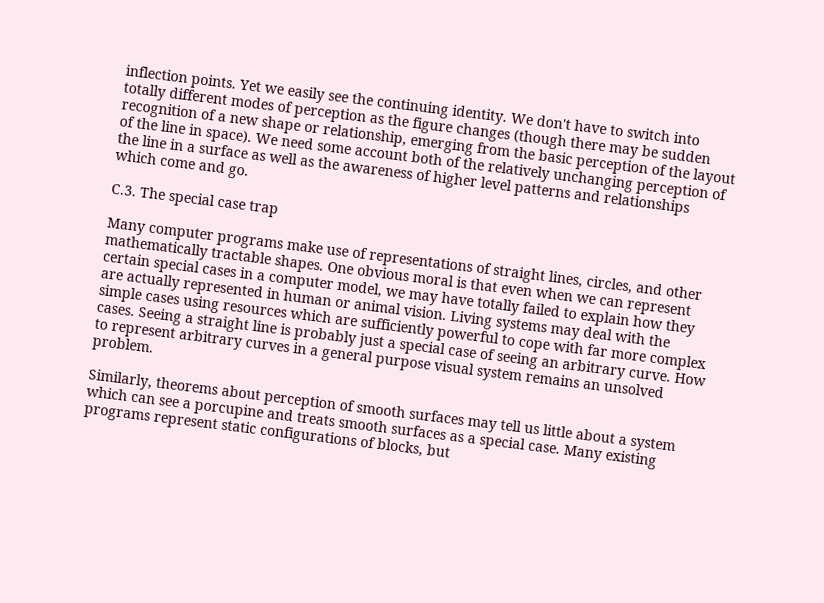inflection points. Yet we easily see the continuing identity. We don't have to switch into totally different modes of perception as the figure changes (though there may be sudden recognition of a new shape or relationship, emerging from the basic perception of the layout of the line in space). We need some account both of the relatively unchanging perception of the line in a surface as well as the awareness of higher level patterns and relationships which come and go.

C.3. The special case trap

Many computer programs make use of representations of straight lines, circles, and other mathematically tractable shapes. One obvious moral is that even when we can represent certain special cases in a computer model, we may have totally failed to explain how they are actually represented in human or animal vision. Living systems may deal with the simple cases using resources which are sufficiently powerful to cope with far more complex cases. Seeing a straight line is probably just a special case of seeing an arbitrary curve. How to represent arbitrary curves in a general purpose visual system remains an unsolved problem.

Similarly, theorems about perception of smooth surfaces may tell us little about a system which can see a porcupine and treats smooth surfaces as a special case. Many existing programs represent static configurations of blocks, but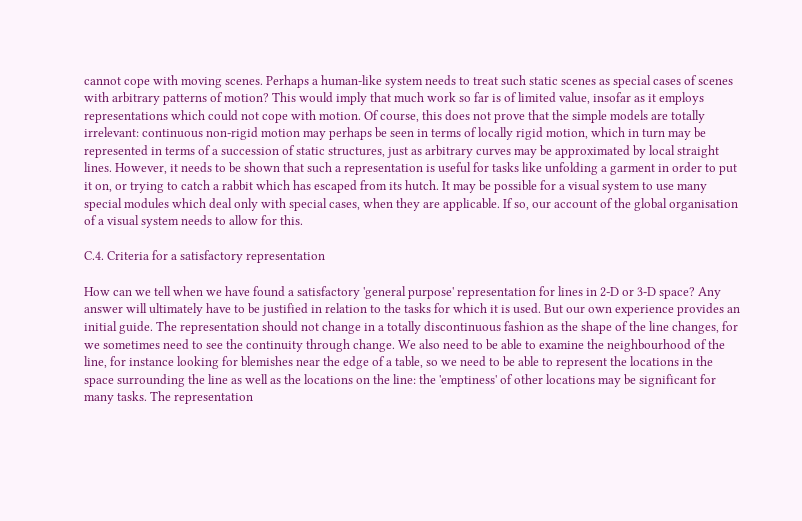cannot cope with moving scenes. Perhaps a human-like system needs to treat such static scenes as special cases of scenes with arbitrary patterns of motion? This would imply that much work so far is of limited value, insofar as it employs representations which could not cope with motion. Of course, this does not prove that the simple models are totally irrelevant: continuous non-rigid motion may perhaps be seen in terms of locally rigid motion, which in turn may be represented in terms of a succession of static structures, just as arbitrary curves may be approximated by local straight lines. However, it needs to be shown that such a representation is useful for tasks like unfolding a garment in order to put it on, or trying to catch a rabbit which has escaped from its hutch. It may be possible for a visual system to use many special modules which deal only with special cases, when they are applicable. If so, our account of the global organisation of a visual system needs to allow for this.

C.4. Criteria for a satisfactory representation

How can we tell when we have found a satisfactory 'general purpose' representation for lines in 2-D or 3-D space? Any answer will ultimately have to be justified in relation to the tasks for which it is used. But our own experience provides an initial guide. The representation should not change in a totally discontinuous fashion as the shape of the line changes, for we sometimes need to see the continuity through change. We also need to be able to examine the neighbourhood of the line, for instance looking for blemishes near the edge of a table, so we need to be able to represent the locations in the space surrounding the line as well as the locations on the line: the 'emptiness' of other locations may be significant for many tasks. The representation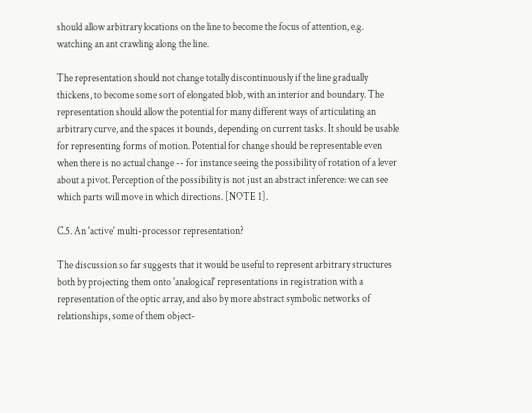should allow arbitrary locations on the line to become the focus of attention, e.g. watching an ant crawling along the line.

The representation should not change totally discontinuously if the line gradually thickens, to become some sort of elongated blob, with an interior and boundary. The representation should allow the potential for many different ways of articulating an arbitrary curve, and the spaces it bounds, depending on current tasks. It should be usable for representing forms of motion. Potential for change should be representable even when there is no actual change -- for instance seeing the possibility of rotation of a lever about a pivot. Perception of the possibility is not just an abstract inference: we can see which parts will move in which directions. [NOTE 1].

C.5. An 'active' multi-processor representation?

The discussion so far suggests that it would be useful to represent arbitrary structures both by projecting them onto 'analogical' representations in registration with a representation of the optic array, and also by more abstract symbolic networks of relationships, some of them object-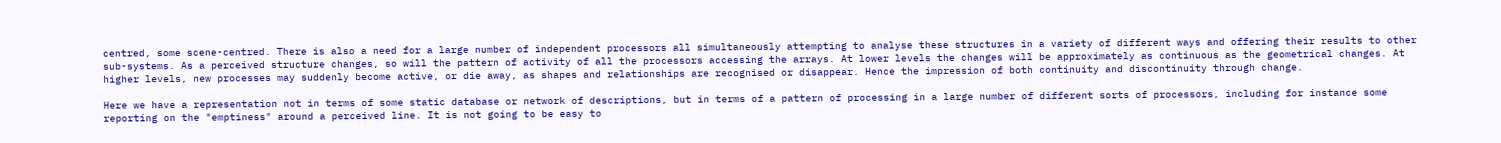centred, some scene-centred. There is also a need for a large number of independent processors all simultaneously attempting to analyse these structures in a variety of different ways and offering their results to other sub-systems. As a perceived structure changes, so will the pattern of activity of all the processors accessing the arrays. At lower levels the changes will be approximately as continuous as the geometrical changes. At higher levels, new processes may suddenly become active, or die away, as shapes and relationships are recognised or disappear. Hence the impression of both continuity and discontinuity through change.

Here we have a representation not in terms of some static database or network of descriptions, but in terms of a pattern of processing in a large number of different sorts of processors, including for instance some reporting on the "emptiness" around a perceived line. It is not going to be easy to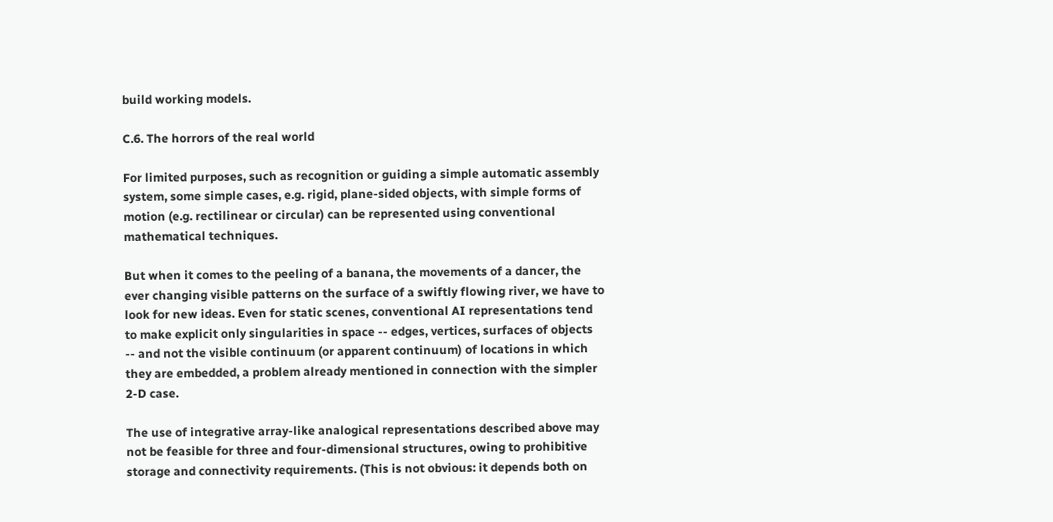build working models.

C.6. The horrors of the real world

For limited purposes, such as recognition or guiding a simple automatic assembly system, some simple cases, e.g. rigid, plane-sided objects, with simple forms of motion (e.g. rectilinear or circular) can be represented using conventional mathematical techniques.

But when it comes to the peeling of a banana, the movements of a dancer, the ever changing visible patterns on the surface of a swiftly flowing river, we have to look for new ideas. Even for static scenes, conventional AI representations tend to make explicit only singularities in space -- edges, vertices, surfaces of objects -- and not the visible continuum (or apparent continuum) of locations in which they are embedded, a problem already mentioned in connection with the simpler 2-D case.

The use of integrative array-like analogical representations described above may not be feasible for three and four-dimensional structures, owing to prohibitive storage and connectivity requirements. (This is not obvious: it depends both on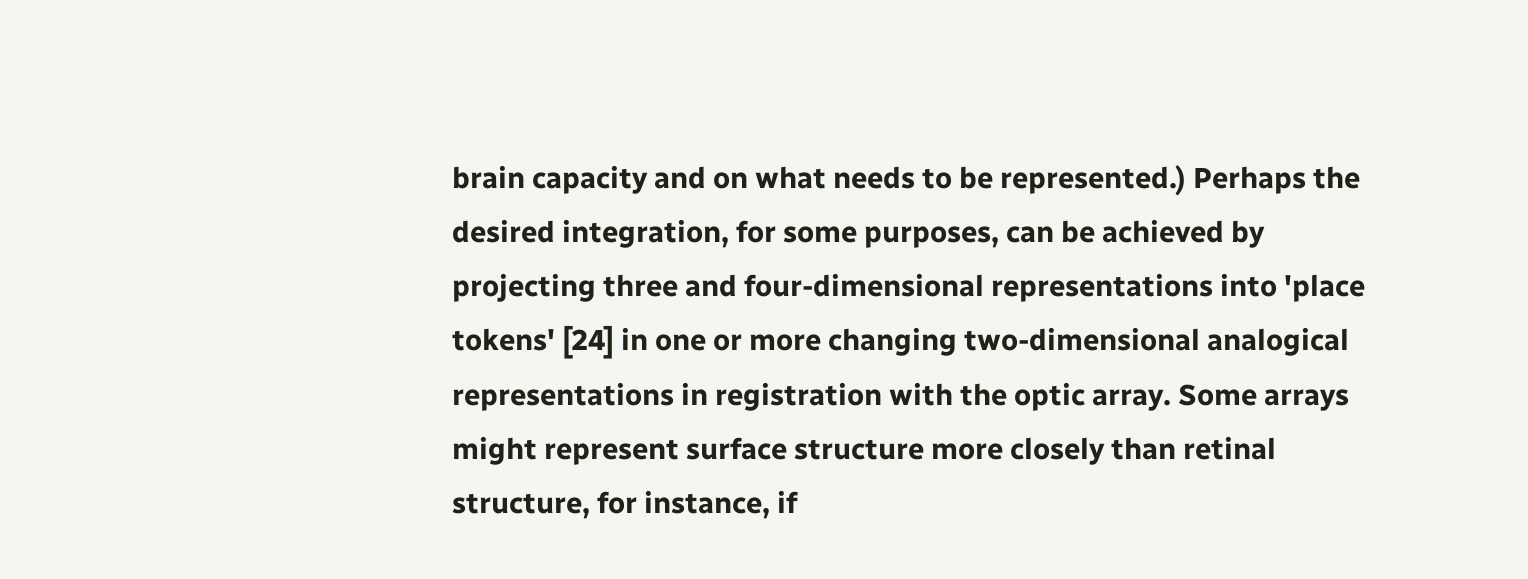brain capacity and on what needs to be represented.) Perhaps the desired integration, for some purposes, can be achieved by projecting three and four-dimensional representations into 'place tokens' [24] in one or more changing two-dimensional analogical representations in registration with the optic array. Some arrays might represent surface structure more closely than retinal structure, for instance, if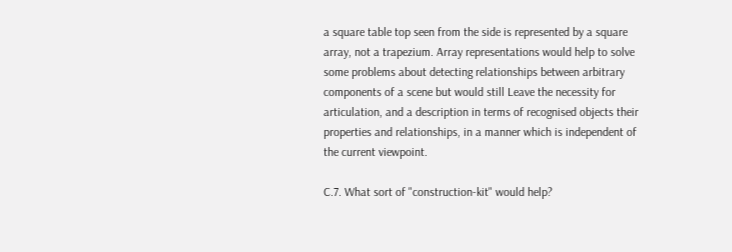a square table top seen from the side is represented by a square array, not a trapezium. Array representations would help to solve some problems about detecting relationships between arbitrary components of a scene but would still Leave the necessity for articulation, and a description in terms of recognised objects their properties and relationships, in a manner which is independent of the current viewpoint.

C.7. What sort of "construction-kit" would help?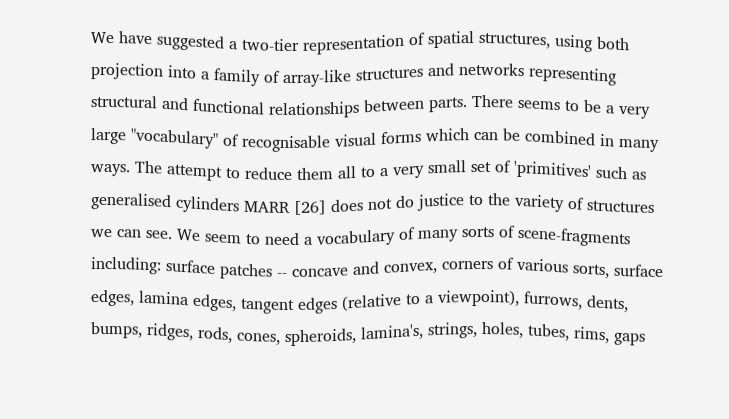We have suggested a two-tier representation of spatial structures, using both projection into a family of array-like structures and networks representing structural and functional relationships between parts. There seems to be a very large "vocabulary" of recognisable visual forms which can be combined in many ways. The attempt to reduce them all to a very small set of 'primitives' such as generalised cylinders MARR [26] does not do justice to the variety of structures we can see. We seem to need a vocabulary of many sorts of scene-fragments including: surface patches -- concave and convex, corners of various sorts, surface edges, lamina edges, tangent edges (relative to a viewpoint), furrows, dents, bumps, ridges, rods, cones, spheroids, lamina's, strings, holes, tubes, rims, gaps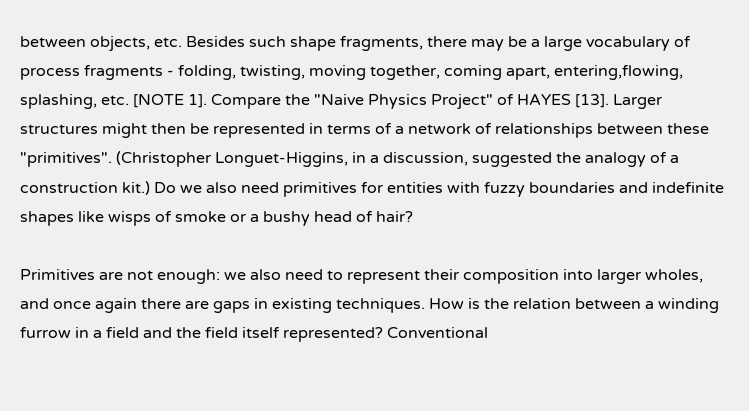between objects, etc. Besides such shape fragments, there may be a large vocabulary of process fragments - folding, twisting, moving together, coming apart, entering,flowing, splashing, etc. [NOTE 1]. Compare the "Naive Physics Project" of HAYES [13]. Larger structures might then be represented in terms of a network of relationships between these "primitives". (Christopher Longuet-Higgins, in a discussion, suggested the analogy of a construction kit.) Do we also need primitives for entities with fuzzy boundaries and indefinite shapes like wisps of smoke or a bushy head of hair?

Primitives are not enough: we also need to represent their composition into larger wholes, and once again there are gaps in existing techniques. How is the relation between a winding furrow in a field and the field itself represented? Conventional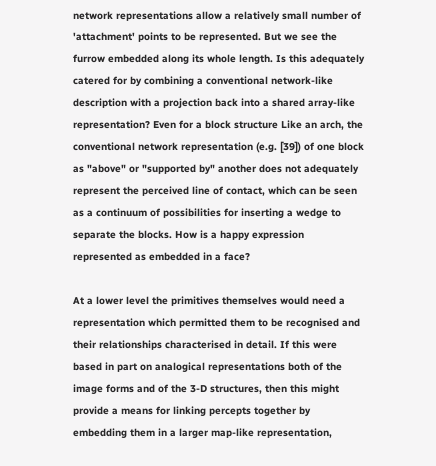network representations allow a relatively small number of 'attachment' points to be represented. But we see the furrow embedded along its whole length. Is this adequately catered for by combining a conventional network-like description with a projection back into a shared array-like representation? Even for a block structure Like an arch, the conventional network representation (e.g. [39]) of one block as "above" or "supported by" another does not adequately represent the perceived line of contact, which can be seen as a continuum of possibilities for inserting a wedge to separate the blocks. How is a happy expression represented as embedded in a face?

At a lower level the primitives themselves would need a representation which permitted them to be recognised and their relationships characterised in detail. If this were based in part on analogical representations both of the image forms and of the 3-D structures, then this might provide a means for linking percepts together by embedding them in a larger map-like representation,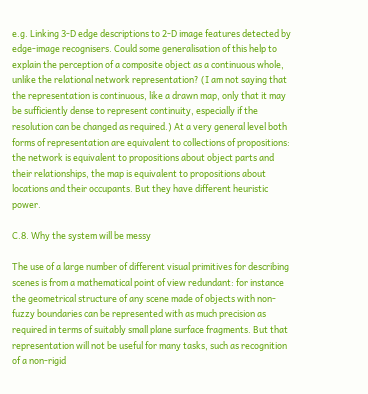e.g. Linking 3-D edge descriptions to 2-D image features detected by edge-image recognisers. Could some generalisation of this help to explain the perception of a composite object as a continuous whole, unlike the relational network representation? (I am not saying that the representation is continuous, like a drawn map, only that it may be sufficiently dense to represent continuity, especially if the resolution can be changed as required.) At a very general level both forms of representation are equivalent to collections of propositions: the network is equivalent to propositions about object parts and their relationships, the map is equivalent to propositions about locations and their occupants. But they have different heuristic power.

C.8. Why the system will be messy

The use of a large number of different visual primitives for describing scenes is from a mathematical point of view redundant: for instance the geometrical structure of any scene made of objects with non-fuzzy boundaries can be represented with as much precision as required in terms of suitably small plane surface fragments. But that representation will not be useful for many tasks, such as recognition of a non-rigid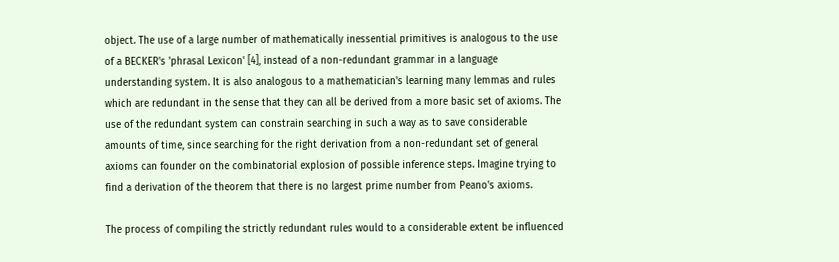object. The use of a large number of mathematically inessential primitives is analogous to the use of a BECKER's 'phrasal Lexicon' [4], instead of a non-redundant grammar in a language understanding system. It is also analogous to a mathematician's learning many lemmas and rules which are redundant in the sense that they can all be derived from a more basic set of axioms. The use of the redundant system can constrain searching in such a way as to save considerable amounts of time, since searching for the right derivation from a non-redundant set of general axioms can founder on the combinatorial explosion of possible inference steps. Imagine trying to find a derivation of the theorem that there is no largest prime number from Peano's axioms.

The process of compiling the strictly redundant rules would to a considerable extent be influenced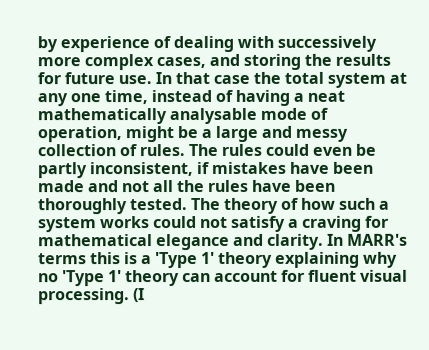by experience of dealing with successively more complex cases, and storing the results for future use. In that case the total system at any one time, instead of having a neat mathematically analysable mode of operation, might be a large and messy collection of rules. The rules could even be partly inconsistent, if mistakes have been made and not all the rules have been thoroughly tested. The theory of how such a system works could not satisfy a craving for mathematical elegance and clarity. In MARR's terms this is a 'Type 1' theory explaining why no 'Type 1' theory can account for fluent visual processing. (I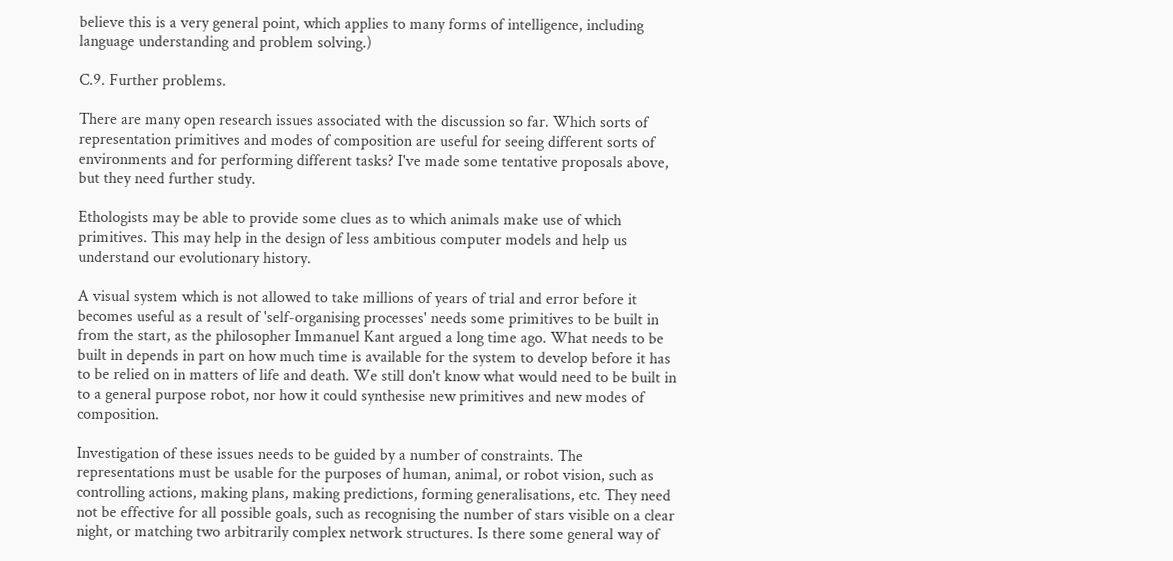believe this is a very general point, which applies to many forms of intelligence, including language understanding and problem solving.)

C.9. Further problems.

There are many open research issues associated with the discussion so far. Which sorts of representation primitives and modes of composition are useful for seeing different sorts of environments and for performing different tasks? I've made some tentative proposals above, but they need further study.

Ethologists may be able to provide some clues as to which animals make use of which primitives. This may help in the design of less ambitious computer models and help us understand our evolutionary history.

A visual system which is not allowed to take millions of years of trial and error before it becomes useful as a result of 'self-organising processes' needs some primitives to be built in from the start, as the philosopher Immanuel Kant argued a long time ago. What needs to be built in depends in part on how much time is available for the system to develop before it has to be relied on in matters of life and death. We still don't know what would need to be built in to a general purpose robot, nor how it could synthesise new primitives and new modes of composition.

Investigation of these issues needs to be guided by a number of constraints. The representations must be usable for the purposes of human, animal, or robot vision, such as controlling actions, making plans, making predictions, forming generalisations, etc. They need not be effective for all possible goals, such as recognising the number of stars visible on a clear night, or matching two arbitrarily complex network structures. Is there some general way of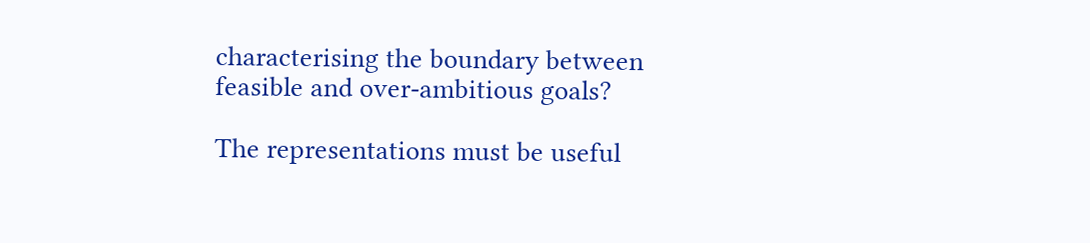characterising the boundary between feasible and over-ambitious goals?

The representations must be useful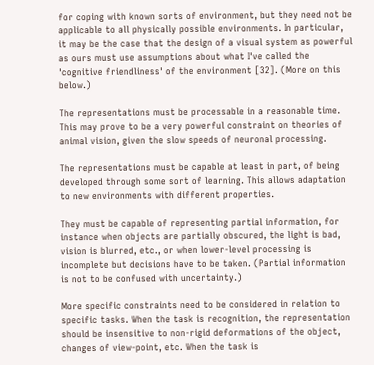for coping with known sorts of environment, but they need not be applicable to all physically possible environments. In particular, it may be the case that the design of a visual system as powerful as ours must use assumptions about what I've called the 'cognitive friendliness' of the environment [32]. (More on this below.)

The representations must be processable in a reasonable time. This may prove to be a very powerful constraint on theories of animal vision, given the slow speeds of neuronal processing.

The representations must be capable at least in part, of being developed through some sort of learning. This allows adaptation to new environments with different properties.

They must be capable of representing partial information, for instance when objects are partially obscured, the light is bad, vision is blurred, etc., or when lower-level processing is incomplete but decisions have to be taken. (Partial information is not to be confused with uncertainty.)

More specific constraints need to be considered in relation to specific tasks. When the task is recognition, the representation should be insensitive to non-rigid deformations of the object, changes of view-point, etc. When the task is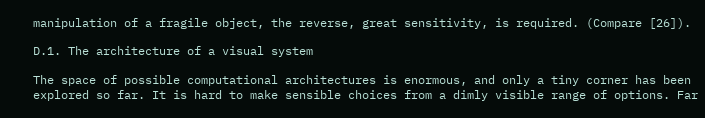manipulation of a fragile object, the reverse, great sensitivity, is required. (Compare [26]).

D.1. The architecture of a visual system

The space of possible computational architectures is enormous, and only a tiny corner has been explored so far. It is hard to make sensible choices from a dimly visible range of options. Far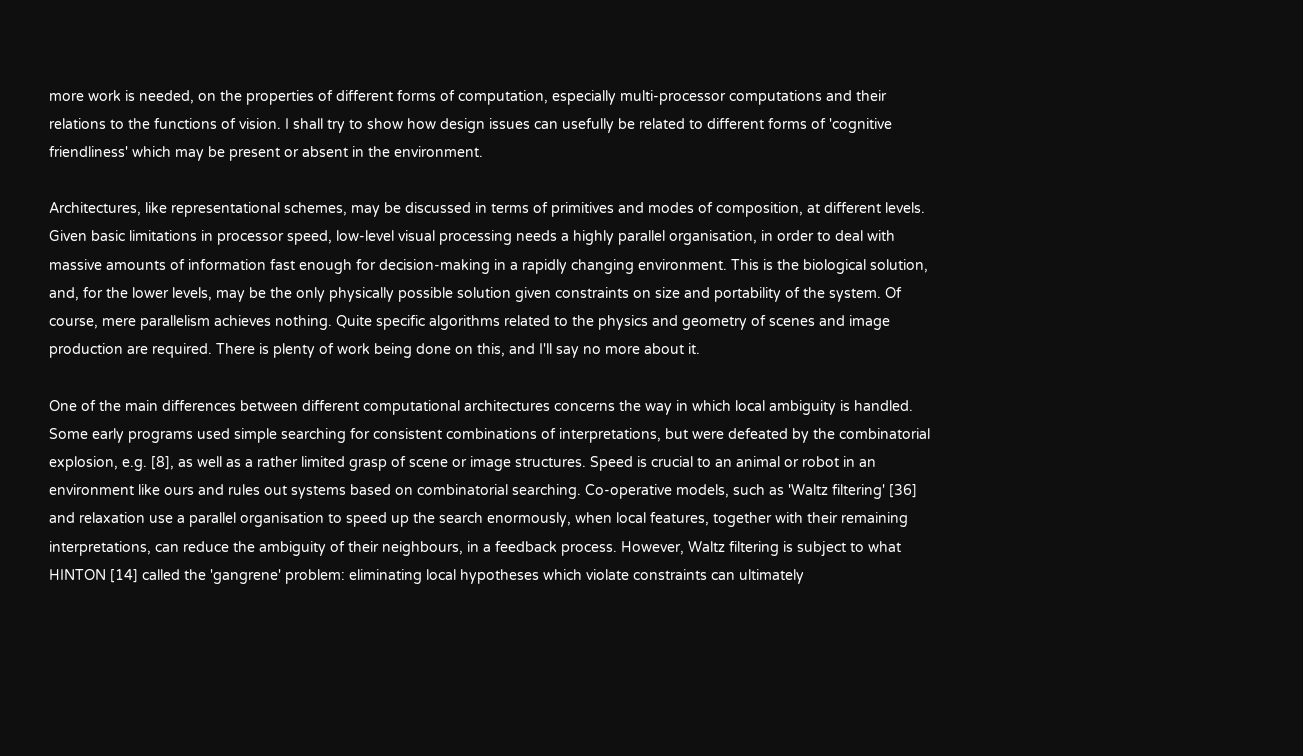more work is needed, on the properties of different forms of computation, especially multi-processor computations and their relations to the functions of vision. I shall try to show how design issues can usefully be related to different forms of 'cognitive friendliness' which may be present or absent in the environment.

Architectures, like representational schemes, may be discussed in terms of primitives and modes of composition, at different levels. Given basic limitations in processor speed, low-level visual processing needs a highly parallel organisation, in order to deal with massive amounts of information fast enough for decision-making in a rapidly changing environment. This is the biological solution, and, for the lower levels, may be the only physically possible solution given constraints on size and portability of the system. Of course, mere parallelism achieves nothing. Quite specific algorithms related to the physics and geometry of scenes and image production are required. There is plenty of work being done on this, and I'll say no more about it.

One of the main differences between different computational architectures concerns the way in which local ambiguity is handled. Some early programs used simple searching for consistent combinations of interpretations, but were defeated by the combinatorial explosion, e.g. [8], as well as a rather limited grasp of scene or image structures. Speed is crucial to an animal or robot in an environment like ours and rules out systems based on combinatorial searching. Co-operative models, such as 'Waltz filtering' [36] and relaxation use a parallel organisation to speed up the search enormously, when local features, together with their remaining interpretations, can reduce the ambiguity of their neighbours, in a feedback process. However, Waltz filtering is subject to what HINTON [14] called the 'gangrene' problem: eliminating local hypotheses which violate constraints can ultimately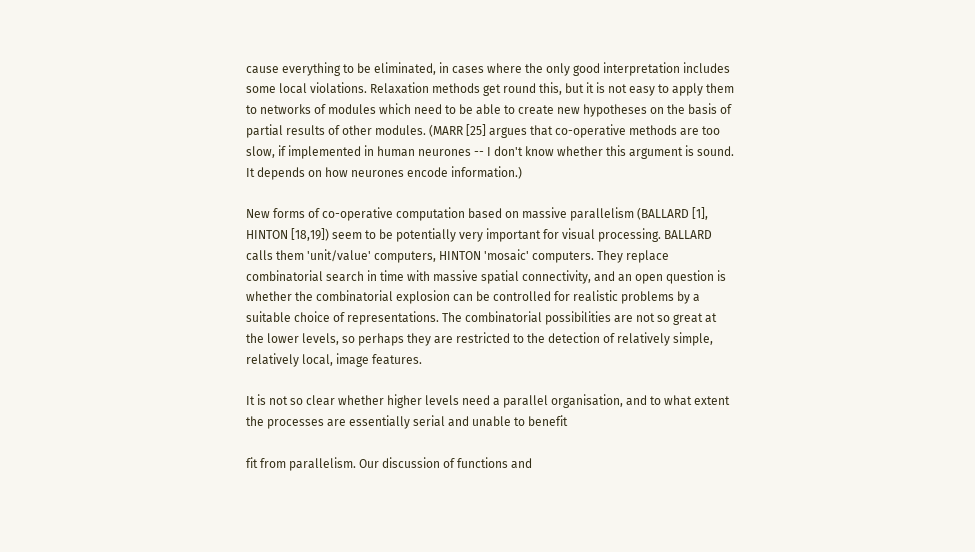cause everything to be eliminated, in cases where the only good interpretation includes some local violations. Relaxation methods get round this, but it is not easy to apply them to networks of modules which need to be able to create new hypotheses on the basis of partial results of other modules. (MARR [25] argues that co-operative methods are too slow, if implemented in human neurones -- I don't know whether this argument is sound. It depends on how neurones encode information.)

New forms of co-operative computation based on massive parallelism (BALLARD [1], HINTON [18,19]) seem to be potentially very important for visual processing. BALLARD calls them 'unit/value' computers, HINTON 'mosaic' computers. They replace combinatorial search in time with massive spatial connectivity, and an open question is whether the combinatorial explosion can be controlled for realistic problems by a suitable choice of representations. The combinatorial possibilities are not so great at the lower levels, so perhaps they are restricted to the detection of relatively simple, relatively local, image features.

It is not so clear whether higher levels need a parallel organisation, and to what extent the processes are essentially serial and unable to benefit

fit from parallelism. Our discussion of functions and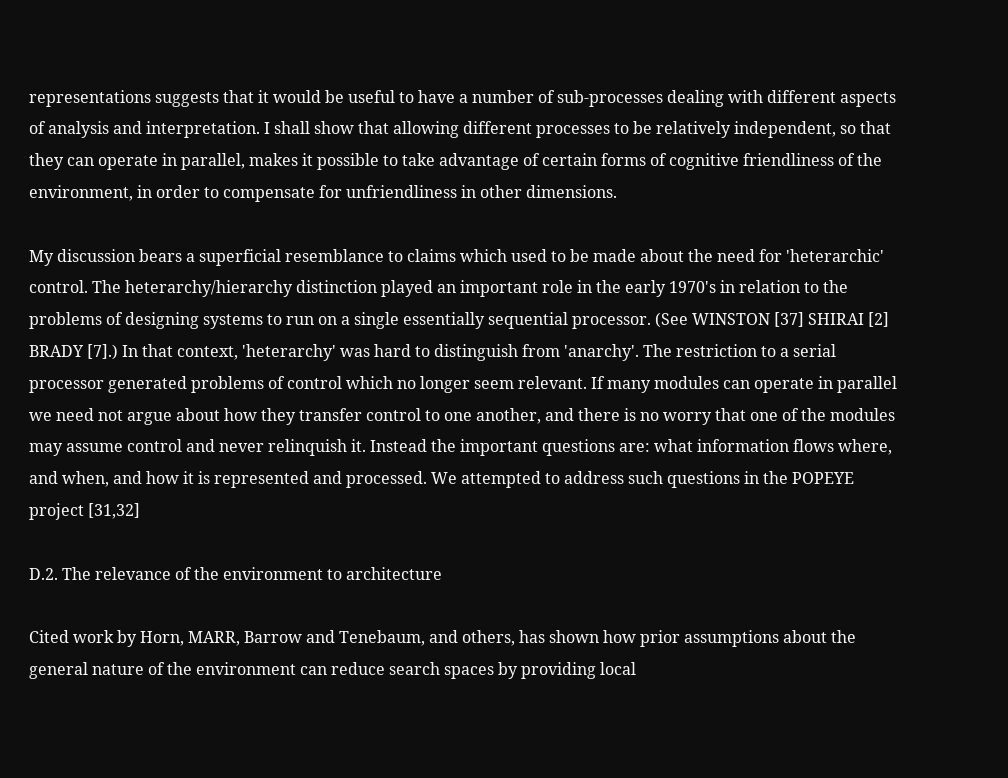representations suggests that it would be useful to have a number of sub-processes dealing with different aspects of analysis and interpretation. I shall show that allowing different processes to be relatively independent, so that they can operate in parallel, makes it possible to take advantage of certain forms of cognitive friendliness of the environment, in order to compensate for unfriendliness in other dimensions.

My discussion bears a superficial resemblance to claims which used to be made about the need for 'heterarchic' control. The heterarchy/hierarchy distinction played an important role in the early 1970's in relation to the problems of designing systems to run on a single essentially sequential processor. (See WINSTON [37] SHIRAI [2] BRADY [7].) In that context, 'heterarchy' was hard to distinguish from 'anarchy'. The restriction to a serial processor generated problems of control which no longer seem relevant. If many modules can operate in parallel we need not argue about how they transfer control to one another, and there is no worry that one of the modules may assume control and never relinquish it. Instead the important questions are: what information flows where, and when, and how it is represented and processed. We attempted to address such questions in the POPEYE project [31,32]

D.2. The relevance of the environment to architecture

Cited work by Horn, MARR, Barrow and Tenebaum, and others, has shown how prior assumptions about the general nature of the environment can reduce search spaces by providing local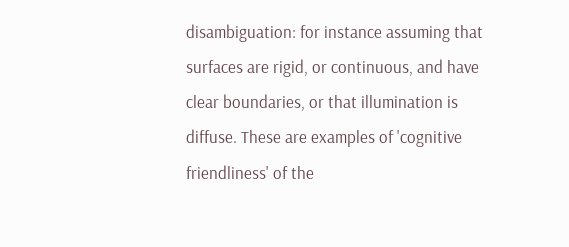disambiguation: for instance assuming that surfaces are rigid, or continuous, and have clear boundaries, or that illumination is diffuse. These are examples of 'cognitive friendliness' of the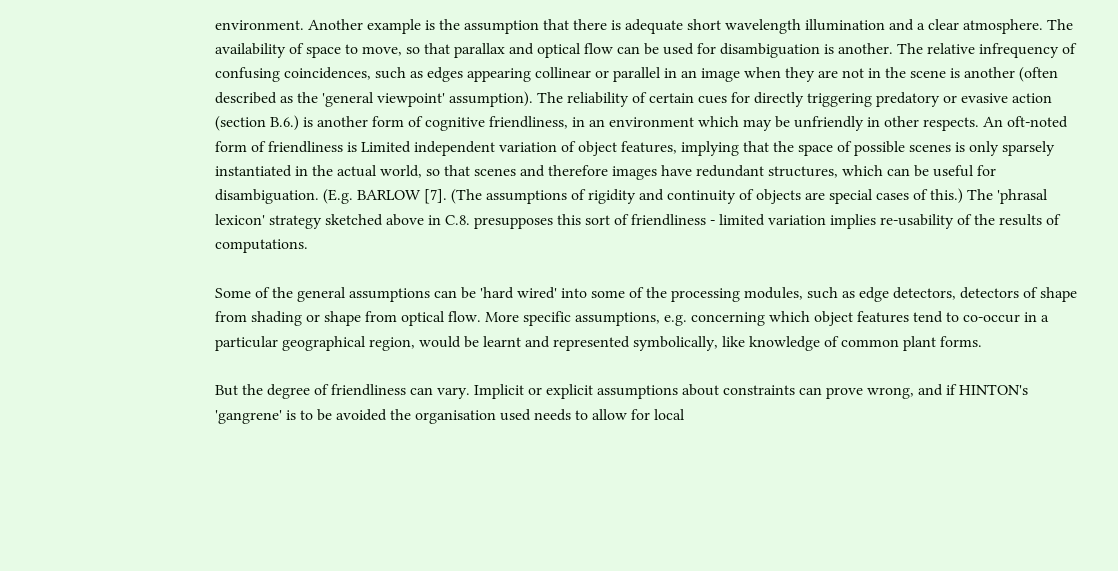environment. Another example is the assumption that there is adequate short wavelength illumination and a clear atmosphere. The availability of space to move, so that parallax and optical flow can be used for disambiguation is another. The relative infrequency of confusing coincidences, such as edges appearing collinear or parallel in an image when they are not in the scene is another (often described as the 'general viewpoint' assumption). The reliability of certain cues for directly triggering predatory or evasive action (section B.6.) is another form of cognitive friendliness, in an environment which may be unfriendly in other respects. An oft-noted form of friendliness is Limited independent variation of object features, implying that the space of possible scenes is only sparsely instantiated in the actual world, so that scenes and therefore images have redundant structures, which can be useful for disambiguation. (E.g. BARLOW [7]. (The assumptions of rigidity and continuity of objects are special cases of this.) The 'phrasal lexicon' strategy sketched above in C.8. presupposes this sort of friendliness - limited variation implies re-usability of the results of computations.

Some of the general assumptions can be 'hard wired' into some of the processing modules, such as edge detectors, detectors of shape from shading or shape from optical flow. More specific assumptions, e.g. concerning which object features tend to co-occur in a particular geographical region, would be learnt and represented symbolically, like knowledge of common plant forms.

But the degree of friendliness can vary. Implicit or explicit assumptions about constraints can prove wrong, and if HINTON's 'gangrene' is to be avoided the organisation used needs to allow for local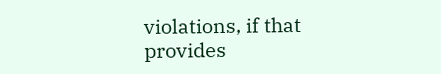violations, if that provides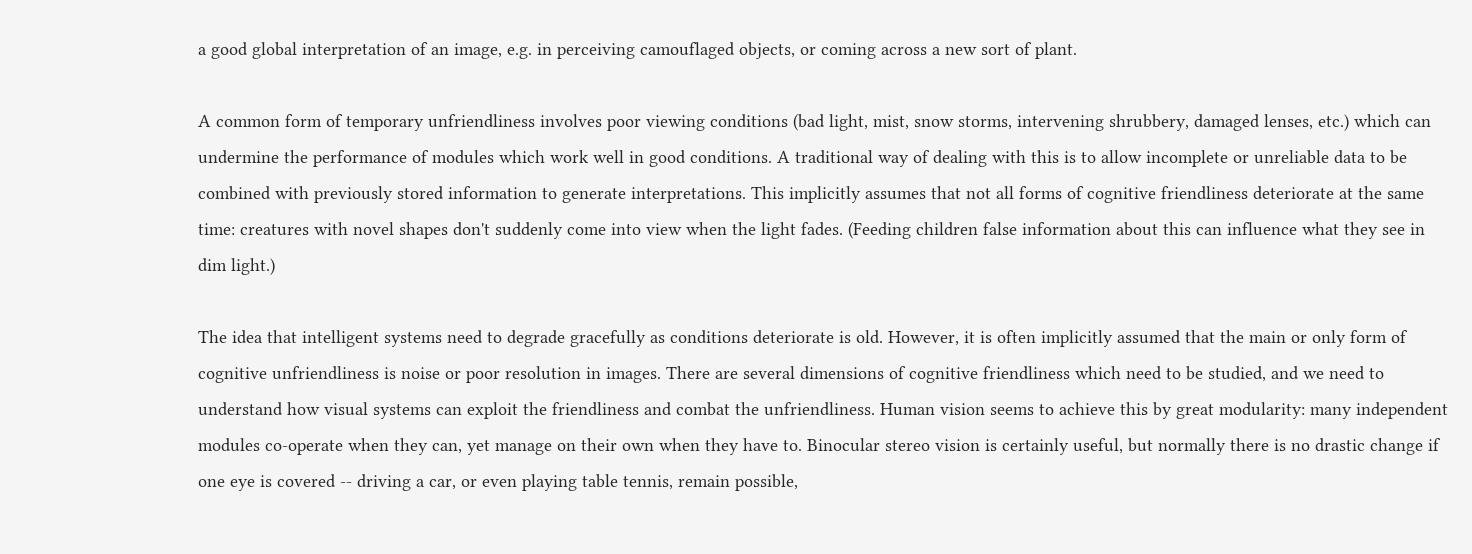a good global interpretation of an image, e.g. in perceiving camouflaged objects, or coming across a new sort of plant.

A common form of temporary unfriendliness involves poor viewing conditions (bad light, mist, snow storms, intervening shrubbery, damaged lenses, etc.) which can undermine the performance of modules which work well in good conditions. A traditional way of dealing with this is to allow incomplete or unreliable data to be combined with previously stored information to generate interpretations. This implicitly assumes that not all forms of cognitive friendliness deteriorate at the same time: creatures with novel shapes don't suddenly come into view when the light fades. (Feeding children false information about this can influence what they see in dim light.)

The idea that intelligent systems need to degrade gracefully as conditions deteriorate is old. However, it is often implicitly assumed that the main or only form of cognitive unfriendliness is noise or poor resolution in images. There are several dimensions of cognitive friendliness which need to be studied, and we need to understand how visual systems can exploit the friendliness and combat the unfriendliness. Human vision seems to achieve this by great modularity: many independent modules co-operate when they can, yet manage on their own when they have to. Binocular stereo vision is certainly useful, but normally there is no drastic change if one eye is covered -- driving a car, or even playing table tennis, remain possible,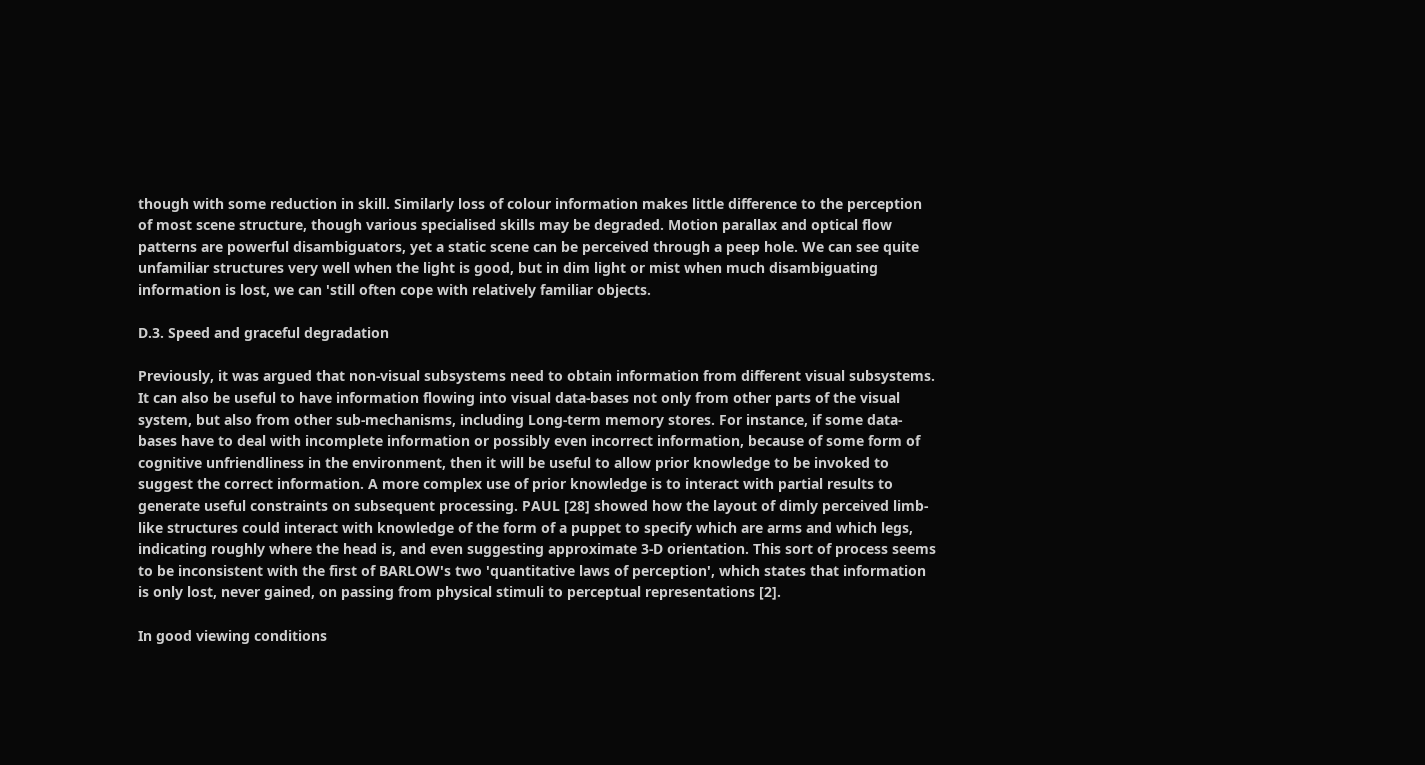though with some reduction in skill. Similarly loss of colour information makes little difference to the perception of most scene structure, though various specialised skills may be degraded. Motion parallax and optical flow patterns are powerful disambiguators, yet a static scene can be perceived through a peep hole. We can see quite unfamiliar structures very well when the light is good, but in dim light or mist when much disambiguating information is lost, we can 'still often cope with relatively familiar objects.

D.3. Speed and graceful degradation

Previously, it was argued that non-visual subsystems need to obtain information from different visual subsystems. It can also be useful to have information flowing into visual data-bases not only from other parts of the visual system, but also from other sub-mechanisms, including Long-term memory stores. For instance, if some data-bases have to deal with incomplete information or possibly even incorrect information, because of some form of cognitive unfriendliness in the environment, then it will be useful to allow prior knowledge to be invoked to suggest the correct information. A more complex use of prior knowledge is to interact with partial results to generate useful constraints on subsequent processing. PAUL [28] showed how the layout of dimly perceived limb-like structures could interact with knowledge of the form of a puppet to specify which are arms and which legs, indicating roughly where the head is, and even suggesting approximate 3-D orientation. This sort of process seems to be inconsistent with the first of BARLOW's two 'quantitative laws of perception', which states that information is only lost, never gained, on passing from physical stimuli to perceptual representations [2].

In good viewing conditions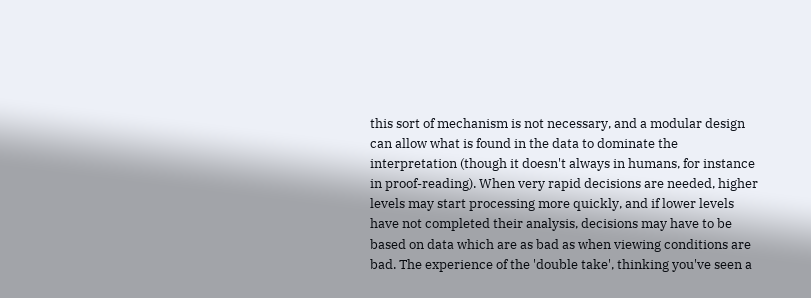this sort of mechanism is not necessary, and a modular design can allow what is found in the data to dominate the interpretation (though it doesn't always in humans, for instance in proof-reading). When very rapid decisions are needed, higher levels may start processing more quickly, and if lower levels have not completed their analysis, decisions may have to be based on data which are as bad as when viewing conditions are bad. The experience of the 'double take', thinking you've seen a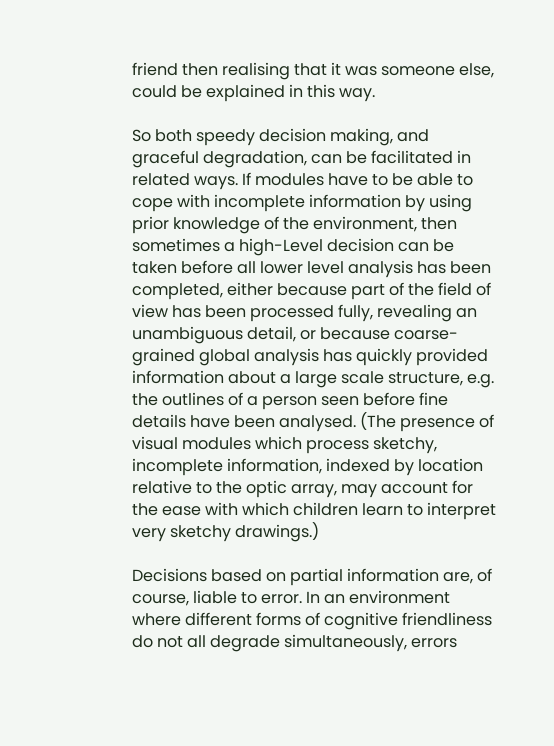friend then realising that it was someone else, could be explained in this way.

So both speedy decision making, and graceful degradation, can be facilitated in related ways. If modules have to be able to cope with incomplete information by using prior knowledge of the environment, then sometimes a high-Level decision can be taken before all lower level analysis has been completed, either because part of the field of view has been processed fully, revealing an unambiguous detail, or because coarse-grained global analysis has quickly provided information about a large scale structure, e.g. the outlines of a person seen before fine details have been analysed. (The presence of visual modules which process sketchy, incomplete information, indexed by location relative to the optic array, may account for the ease with which children learn to interpret very sketchy drawings.)

Decisions based on partial information are, of course, liable to error. In an environment where different forms of cognitive friendliness do not all degrade simultaneously, errors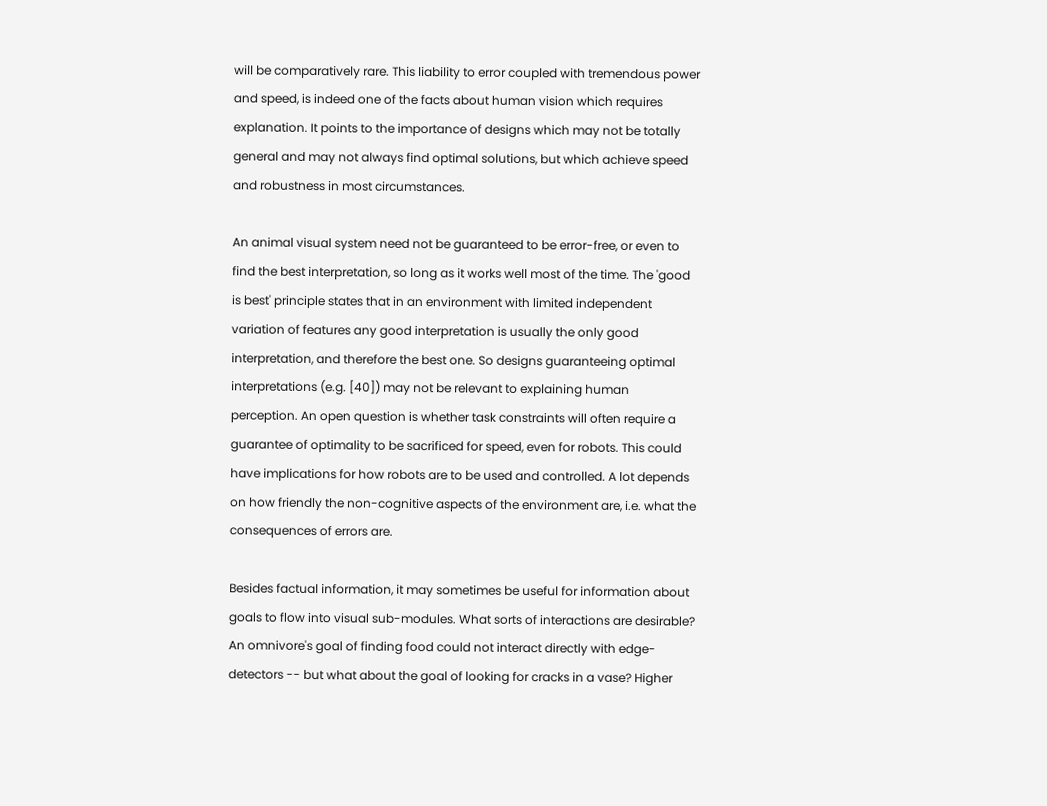will be comparatively rare. This liability to error coupled with tremendous power and speed, is indeed one of the facts about human vision which requires explanation. It points to the importance of designs which may not be totally general and may not always find optimal solutions, but which achieve speed and robustness in most circumstances.

An animal visual system need not be guaranteed to be error-free, or even to find the best interpretation, so long as it works well most of the time. The 'good is best' principle states that in an environment with limited independent variation of features any good interpretation is usually the only good interpretation, and therefore the best one. So designs guaranteeing optimal interpretations (e.g. [40]) may not be relevant to explaining human perception. An open question is whether task constraints will often require a guarantee of optimality to be sacrificed for speed, even for robots. This could have implications for how robots are to be used and controlled. A lot depends on how friendly the non-cognitive aspects of the environment are, i.e. what the consequences of errors are.

Besides factual information, it may sometimes be useful for information about goals to flow into visual sub-modules. What sorts of interactions are desirable? An omnivore's goal of finding food could not interact directly with edge-detectors -- but what about the goal of looking for cracks in a vase? Higher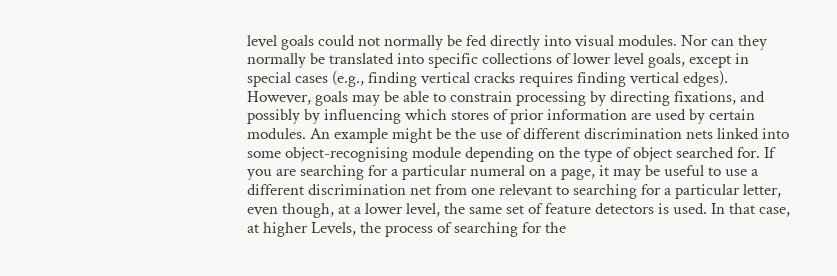level goals could not normally be fed directly into visual modules. Nor can they normally be translated into specific collections of lower level goals, except in special cases (e.g., finding vertical cracks requires finding vertical edges). However, goals may be able to constrain processing by directing fixations, and possibly by influencing which stores of prior information are used by certain modules. An example might be the use of different discrimination nets linked into some object-recognising module depending on the type of object searched for. If you are searching for a particular numeral on a page, it may be useful to use a different discrimination net from one relevant to searching for a particular letter, even though, at a lower level, the same set of feature detectors is used. In that case, at higher Levels, the process of searching for the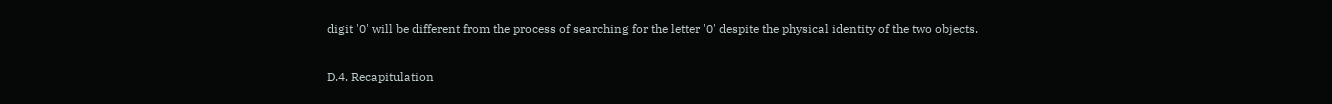digit '0' will be different from the process of searching for the letter '0' despite the physical identity of the two objects.

D.4. Recapitulation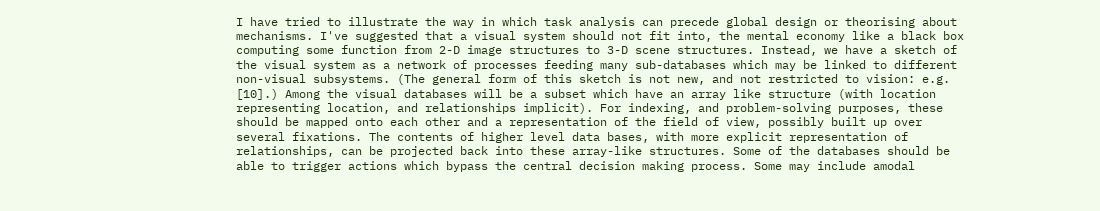I have tried to illustrate the way in which task analysis can precede global design or theorising about mechanisms. I've suggested that a visual system should not fit into, the mental economy like a black box computing some function from 2-D image structures to 3-D scene structures. Instead, we have a sketch of the visual system as a network of processes feeding many sub-databases which may be linked to different non-visual subsystems. (The general form of this sketch is not new, and not restricted to vision: e.g. [10].) Among the visual databases will be a subset which have an array like structure (with location representing location, and relationships implicit). For indexing, and problem-solving purposes, these should be mapped onto each other and a representation of the field of view, possibly built up over several fixations. The contents of higher level data bases, with more explicit representation of relationships, can be projected back into these array-like structures. Some of the databases should be able to trigger actions which bypass the central decision making process. Some may include amodal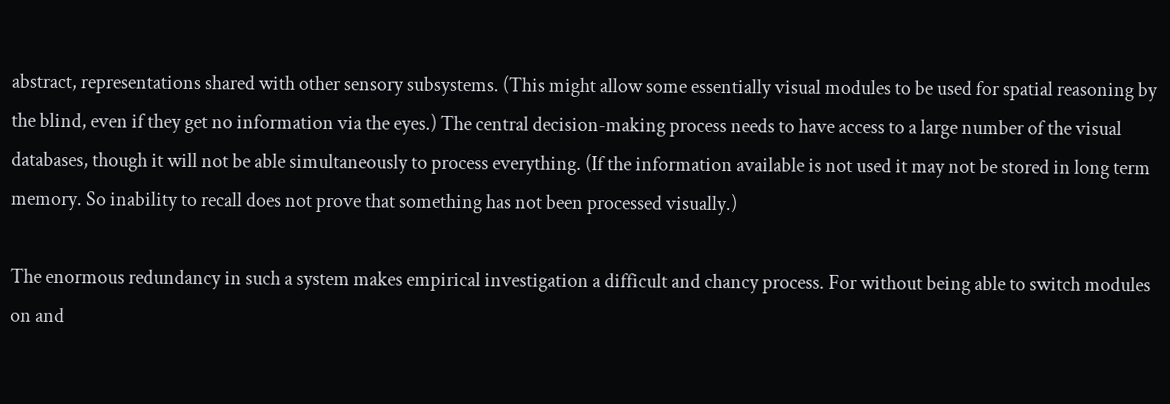abstract, representations shared with other sensory subsystems. (This might allow some essentially visual modules to be used for spatial reasoning by the blind, even if they get no information via the eyes.) The central decision-making process needs to have access to a large number of the visual databases, though it will not be able simultaneously to process everything. (If the information available is not used it may not be stored in long term memory. So inability to recall does not prove that something has not been processed visually.)

The enormous redundancy in such a system makes empirical investigation a difficult and chancy process. For without being able to switch modules on and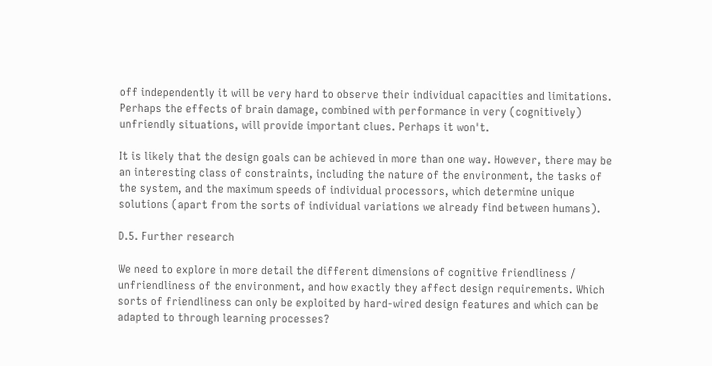off independently it will be very hard to observe their individual capacities and limitations. Perhaps the effects of brain damage, combined with performance in very (cognitively) unfriendly situations, will provide important clues. Perhaps it won't.

It is likely that the design goals can be achieved in more than one way. However, there may be an interesting class of constraints, including the nature of the environment, the tasks of the system, and the maximum speeds of individual processors, which determine unique solutions (apart from the sorts of individual variations we already find between humans).

D.5. Further research

We need to explore in more detail the different dimensions of cognitive friendliness / unfriendliness of the environment, and how exactly they affect design requirements. Which sorts of friendliness can only be exploited by hard-wired design features and which can be adapted to through learning processes?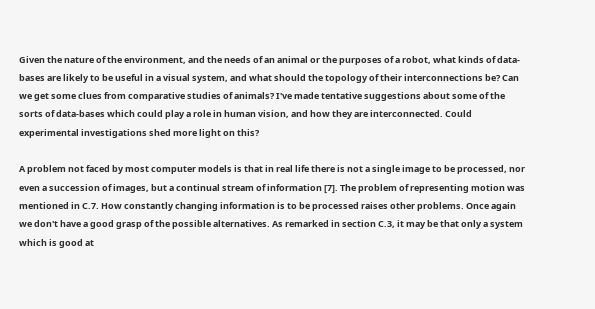Given the nature of the environment, and the needs of an animal or the purposes of a robot, what kinds of data-bases are likely to be useful in a visual system, and what should the topology of their interconnections be? Can we get some clues from comparative studies of animals? I've made tentative suggestions about some of the sorts of data-bases which could play a role in human vision, and how they are interconnected. Could experimental investigations shed more light on this?

A problem not faced by most computer models is that in real life there is not a single image to be processed, nor even a succession of images, but a continual stream of information [7]. The problem of representing motion was mentioned in C.7. How constantly changing information is to be processed raises other problems. Once again we don't have a good grasp of the possible alternatives. As remarked in section C.3, it may be that only a system which is good at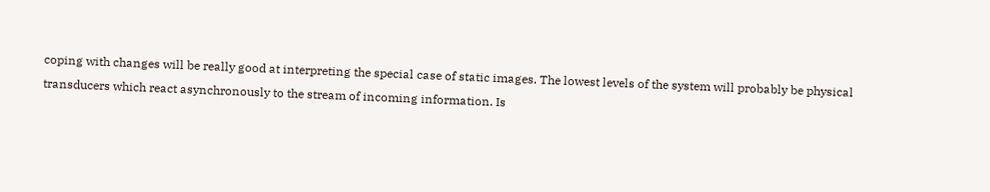coping with changes will be really good at interpreting the special case of static images. The lowest levels of the system will probably be physical transducers which react asynchronously to the stream of incoming information. Is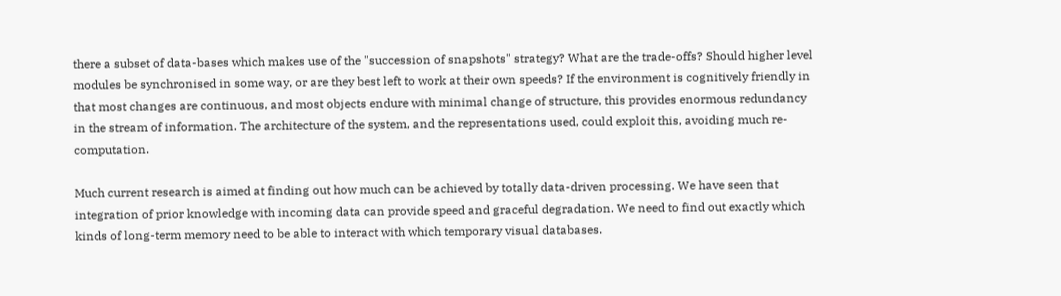there a subset of data-bases which makes use of the "succession of snapshots" strategy? What are the trade-offs? Should higher level modules be synchronised in some way, or are they best left to work at their own speeds? If the environment is cognitively friendly in that most changes are continuous, and most objects endure with minimal change of structure, this provides enormous redundancy in the stream of information. The architecture of the system, and the representations used, could exploit this, avoiding much re-computation.

Much current research is aimed at finding out how much can be achieved by totally data-driven processing. We have seen that integration of prior knowledge with incoming data can provide speed and graceful degradation. We need to find out exactly which kinds of long-term memory need to be able to interact with which temporary visual databases.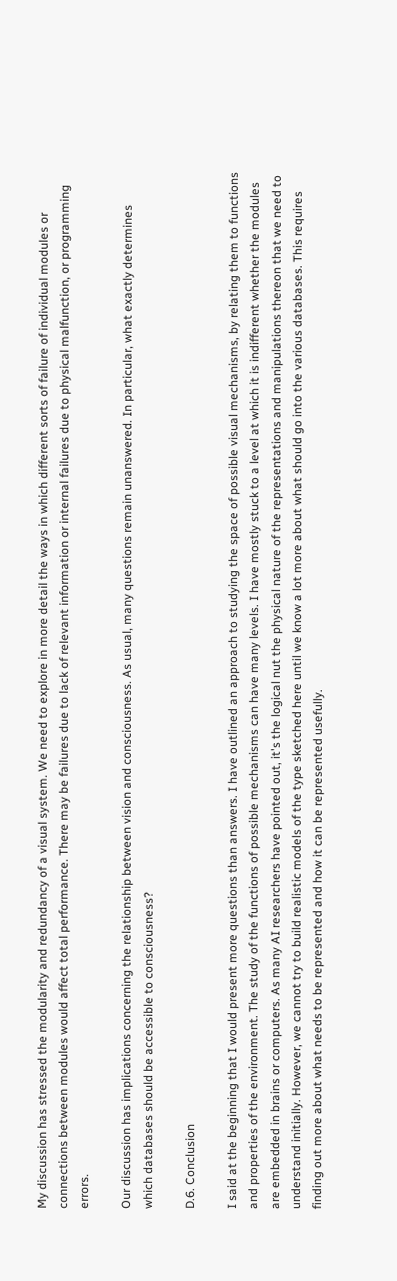My discussion has stressed the modularity and redundancy of a visual system. We need to explore in more detail the ways in which different sorts of failure of individual modules or connections between modules would affect total performance. There may be failures due to lack of relevant information or internal failures due to physical malfunction, or programming errors.

Our discussion has implications concerning the relationship between vision and consciousness. As usual, many questions remain unanswered. In particular, what exactly determines which databases should be accessible to consciousness?

D.6. Conclusion

I said at the beginning that I would present more questions than answers. I have outlined an approach to studying the space of possible visual mechanisms, by relating them to functions and properties of the environment. The study of the functions of possible mechanisms can have many levels. I have mostly stuck to a level at which it is indifferent whether the modules are embedded in brains or computers. As many AI researchers have pointed out, it's the logical nut the physical nature of the representations and manipulations thereon that we need to understand initially. However, we cannot try to build realistic models of the type sketched here until we know a lot more about what should go into the various databases. This requires finding out more about what needs to be represented and how it can be represented usefully.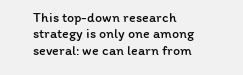This top-down research strategy is only one among several: we can learn from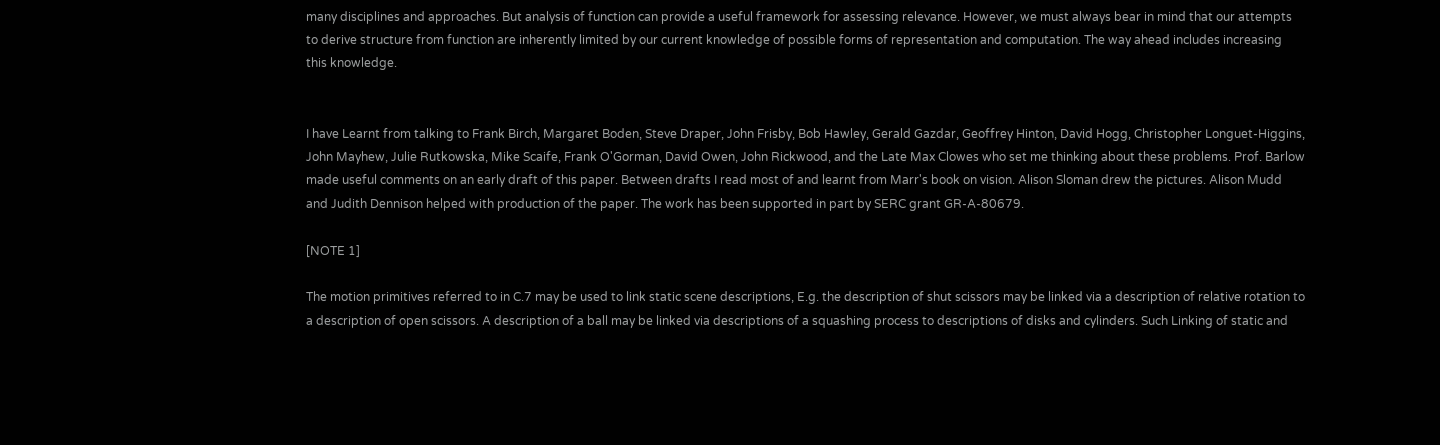many disciplines and approaches. But analysis of function can provide a useful framework for assessing relevance. However, we must always bear in mind that our attempts to derive structure from function are inherently limited by our current knowledge of possible forms of representation and computation. The way ahead includes increasing this knowledge.


I have Learnt from talking to Frank Birch, Margaret Boden, Steve Draper, John Frisby, Bob Hawley, Gerald Gazdar, Geoffrey Hinton, David Hogg, Christopher Longuet-Higgins, John Mayhew, Julie Rutkowska, Mike Scaife, Frank O'Gorman, David Owen, John Rickwood, and the Late Max Clowes who set me thinking about these problems. Prof. Barlow made useful comments on an early draft of this paper. Between drafts I read most of and learnt from Marr's book on vision. Alison Sloman drew the pictures. Alison Mudd and Judith Dennison helped with production of the paper. The work has been supported in part by SERC grant GR-A-80679.

[NOTE 1]

The motion primitives referred to in C.7 may be used to link static scene descriptions, E.g. the description of shut scissors may be linked via a description of relative rotation to a description of open scissors. A description of a ball may be linked via descriptions of a squashing process to descriptions of disks and cylinders. Such Linking of static and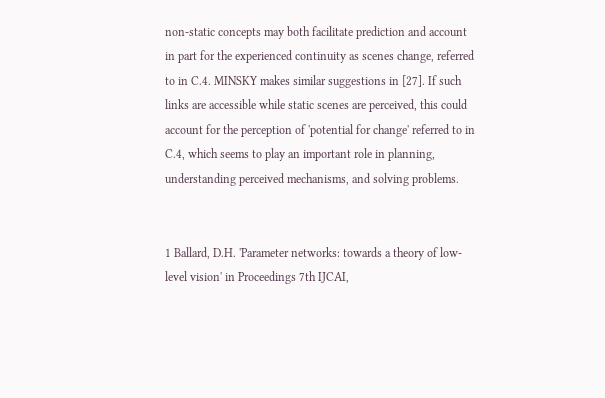non-static concepts may both facilitate prediction and account in part for the experienced continuity as scenes change, referred to in C.4. MINSKY makes similar suggestions in [27]. If such links are accessible while static scenes are perceived, this could account for the perception of 'potential for change' referred to in C.4, which seems to play an important role in planning, understanding perceived mechanisms, and solving problems.


1 Ballard, D.H. 'Parameter networks: towards a theory of low-level vision' in Proceedings 7th IJCAI,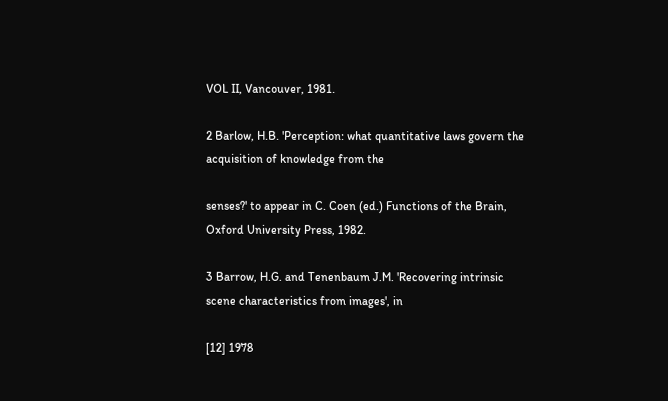VOL II, Vancouver, 1981.

2 Barlow, H.B. 'Perception: what quantitative laws govern the acquisition of knowledge from the

senses?' to appear in C. Coen (ed.) Functions of the Brain, Oxford University Press, 1982.

3 Barrow, H.G. and Tenenbaum J.M. 'Recovering intrinsic scene characteristics from images', in

[12] 1978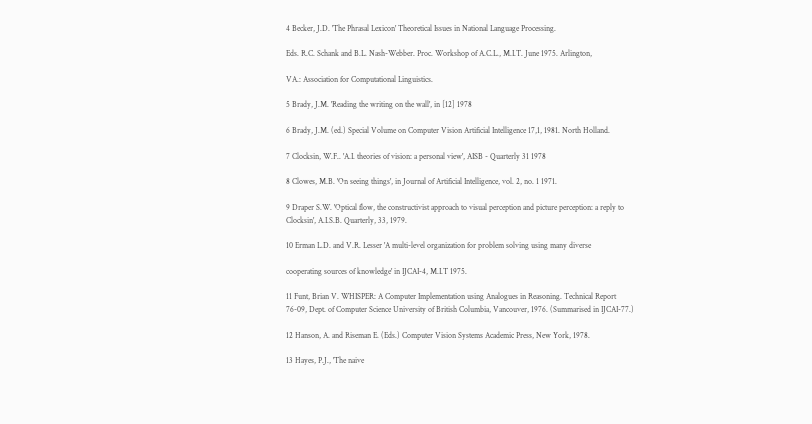4 Becker, J.D. 'The Phrasal Lexicon' Theoretical Issues in National Language Processing.

Eds. R.C. Schank and B.L. Nash-Webber. Proc. Workshop of A.C.L., M.I.T. June 1975. Arlington,

VA.: Association for Computational Linguistics.

5 Brady, J.M. 'Reading the writing on the wall', in [12] 1978

6 Brady, J.M. (ed.) Special Volume on Computer Vision Artificial Intelligence 17,1, 1981. North Holland.

7 Clocksin, W.F.. 'A.I. theories of vision: a personal view', AISB - Quarterly 31 1978

8 Clowes, M.B. 'On seeing things', in Journal of Artificial Intelligence, vol. 2, no. 1 1971.

9 Draper S.W. 'Optical flow, the constructivist approach to visual perception and picture perception: a reply to Clocksin', A.I.S.B. Quarterly, 33, 1979.

10 Erman L.D. and V.R. Lesser 'A multi-level organization for problem solving using many diverse

cooperating sources of knowledge' in IJCAI-4, M.I.T 1975.

11 Funt, Brian V. WHISPER: A Computer Implementation using Analogues in Reasoning. Technical Report 76-09, Dept. of Computer Science University of British Columbia, Vancouver, 1976. (Summarised in IJCAI-77.)

12 Hanson, A. and Riseman E. (Eds.) Computer Vision Systems Academic Press, New York, 1978.

13 Hayes, P.J., 'The naive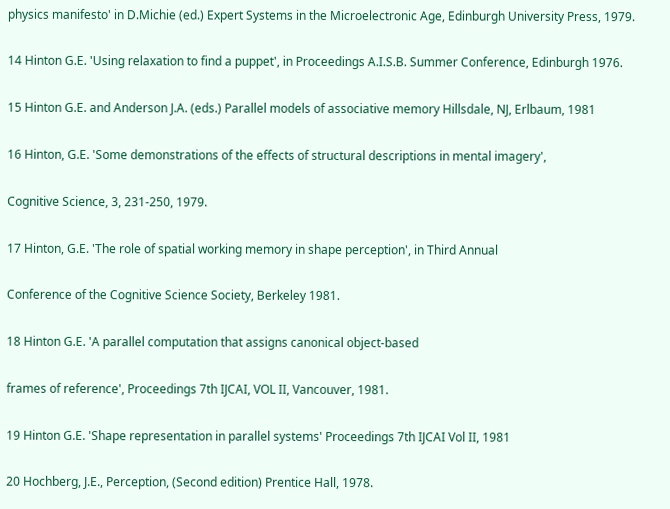physics manifesto' in D.Michie (ed.) Expert Systems in the Microelectronic Age, Edinburgh University Press, 1979.

14 Hinton G.E. 'Using relaxation to find a puppet', in Proceedings A.I.S.B. Summer Conference, Edinburgh 1976.

15 Hinton G.E. and Anderson J.A. (eds.) Parallel models of associative memory Hillsdale, NJ, Erlbaum, 1981

16 Hinton, G.E. 'Some demonstrations of the effects of structural descriptions in mental imagery',

Cognitive Science, 3, 231-250, 1979.

17 Hinton, G.E. 'The role of spatial working memory in shape perception', in Third Annual

Conference of the Cognitive Science Society, Berkeley 1981.

18 Hinton G.E. 'A parallel computation that assigns canonical object-based

frames of reference', Proceedings 7th IJCAI, VOL II, Vancouver, 1981.

19 Hinton G.E. 'Shape representation in parallel systems' Proceedings 7th IJCAI Vol II, 1981

20 Hochberg, J.E., Perception, (Second edition) Prentice Hall, 1978.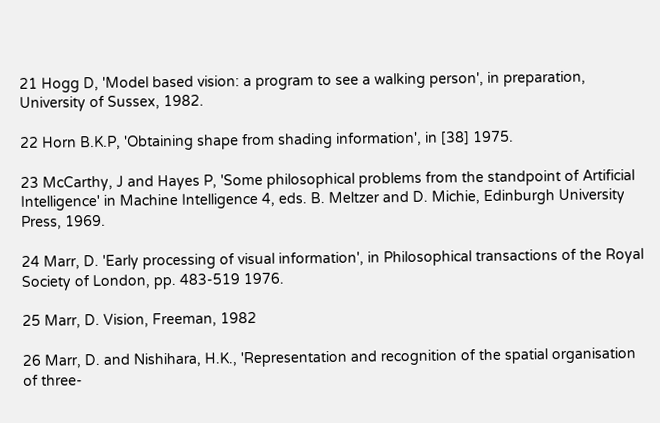21 Hogg D, 'Model based vision: a program to see a walking person', in preparation, University of Sussex, 1982.

22 Horn B.K.P, 'Obtaining shape from shading information', in [38] 1975.

23 McCarthy, J and Hayes P, 'Some philosophical problems from the standpoint of Artificial Intelligence' in Machine Intelligence 4, eds. B. Meltzer and D. Michie, Edinburgh University Press, 1969.

24 Marr, D. 'Early processing of visual information', in Philosophical transactions of the Royal Society of London, pp. 483-519 1976.

25 Marr, D. Vision, Freeman, 1982

26 Marr, D. and Nishihara, H.K., 'Representation and recognition of the spatial organisation of three-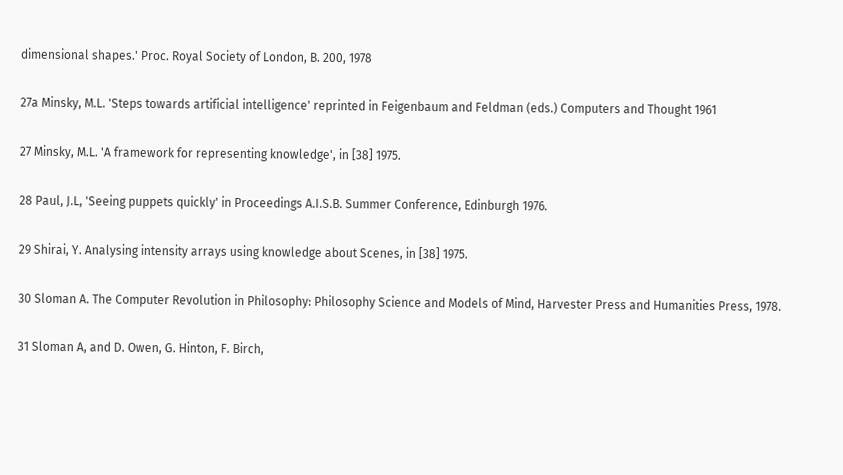dimensional shapes.' Proc. Royal Society of London, B. 200, 1978

27a Minsky, M.L. 'Steps towards artificial intelligence' reprinted in Feigenbaum and Feldman (eds.) Computers and Thought 1961

27 Minsky, M.L. 'A framework for representing knowledge', in [38] 1975.

28 Paul, J.L, 'Seeing puppets quickly' in Proceedings A.I.S.B. Summer Conference, Edinburgh 1976.

29 Shirai, Y. Analysing intensity arrays using knowledge about Scenes, in [38] 1975.

30 Sloman A. The Computer Revolution in Philosophy: Philosophy Science and Models of Mind, Harvester Press and Humanities Press, 1978.

31 Sloman A, and D. Owen, G. Hinton, F. Birch,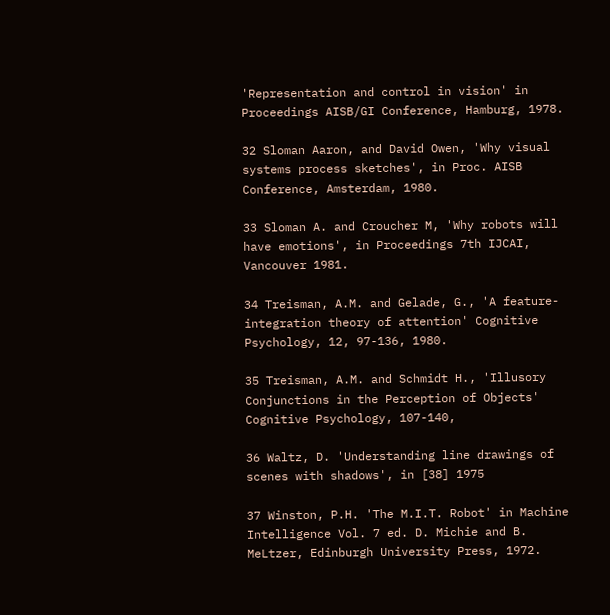'Representation and control in vision' in Proceedings AISB/GI Conference, Hamburg, 1978.

32 Sloman Aaron, and David Owen, 'Why visual systems process sketches', in Proc. AISB Conference, Amsterdam, 1980.

33 Sloman A. and Croucher M, 'Why robots will have emotions', in Proceedings 7th IJCAI, Vancouver 1981.

34 Treisman, A.M. and Gelade, G., 'A feature-integration theory of attention' Cognitive Psychology, 12, 97-136, 1980.

35 Treisman, A.M. and Schmidt H., 'Illusory Conjunctions in the Perception of Objects' Cognitive Psychology, 107-140,

36 Waltz, D. 'Understanding line drawings of scenes with shadows', in [38] 1975

37 Winston, P.H. 'The M.I.T. Robot' in Machine Intelligence Vol. 7 ed. D. Michie and B. MeLtzer, Edinburgh University Press, 1972.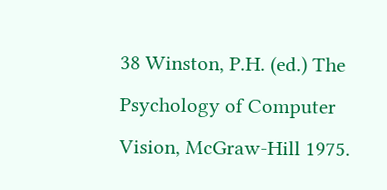38 Winston, P.H. (ed.) The Psychology of Computer Vision, McGraw-Hill 1975.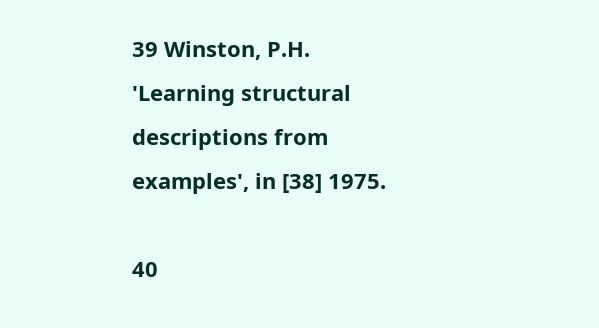39 Winston, P.H. 'Learning structural descriptions from examples', in [38] 1975.

40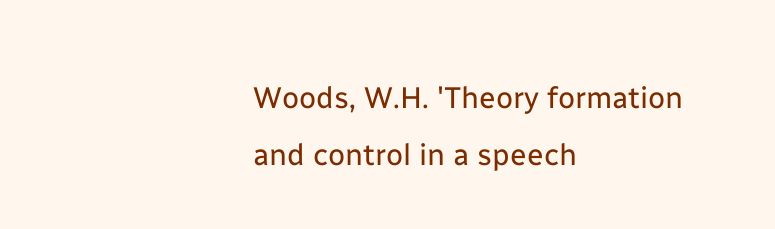Woods, W.H. 'Theory formation and control in a speech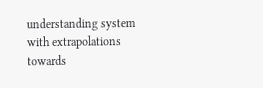understanding system with extrapolations towards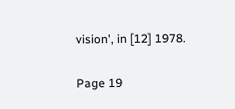vision', in [12] 1978.

Page 19